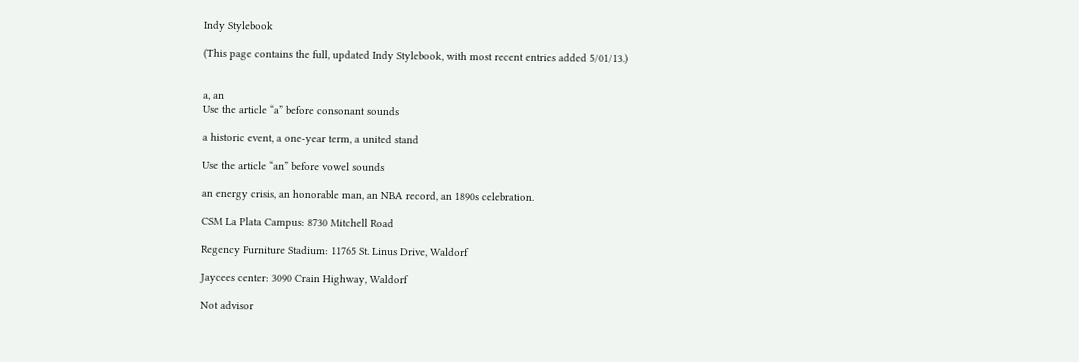Indy Stylebook

(This page contains the full, updated Indy Stylebook, with most recent entries added 5/01/13.)


a, an
Use the article “a” before consonant sounds

a historic event, a one-year term, a united stand

Use the article “an” before vowel sounds

an energy crisis, an honorable man, an NBA record, an 1890s celebration.

CSM La Plata Campus: 8730 Mitchell Road

Regency Furniture Stadium: 11765 St. Linus Drive, Waldorf

Jaycees center: 3090 Crain Highway, Waldorf

Not advisor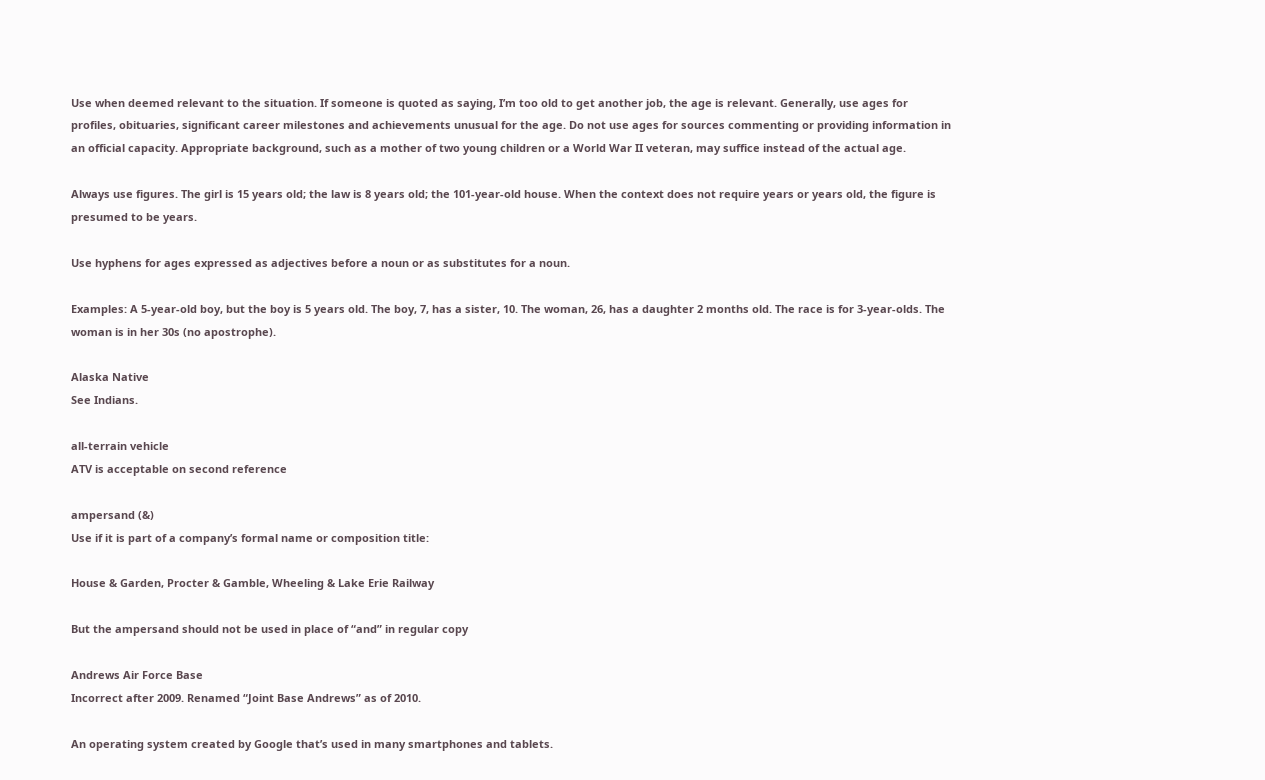Use when deemed relevant to the situation. If someone is quoted as saying, I’m too old to get another job, the age is relevant. Generally, use ages for profiles, obituaries, significant career milestones and achievements unusual for the age. Do not use ages for sources commenting or providing information in an official capacity. Appropriate background, such as a mother of two young children or a World War II veteran, may suffice instead of the actual age.

Always use figures. The girl is 15 years old; the law is 8 years old; the 101-year-old house. When the context does not require years or years old, the figure is presumed to be years.

Use hyphens for ages expressed as adjectives before a noun or as substitutes for a noun.

Examples: A 5-year-old boy, but the boy is 5 years old. The boy, 7, has a sister, 10. The woman, 26, has a daughter 2 months old. The race is for 3-year-olds. The woman is in her 30s (no apostrophe).

Alaska Native
See Indians.

all-terrain vehicle
ATV is acceptable on second reference

ampersand (&)
Use if it is part of a company’s formal name or composition title:

House & Garden, Procter & Gamble, Wheeling & Lake Erie Railway

But the ampersand should not be used in place of “and” in regular copy

Andrews Air Force Base
Incorrect after 2009. Renamed “Joint Base Andrews” as of 2010.

An operating system created by Google that’s used in many smartphones and tablets.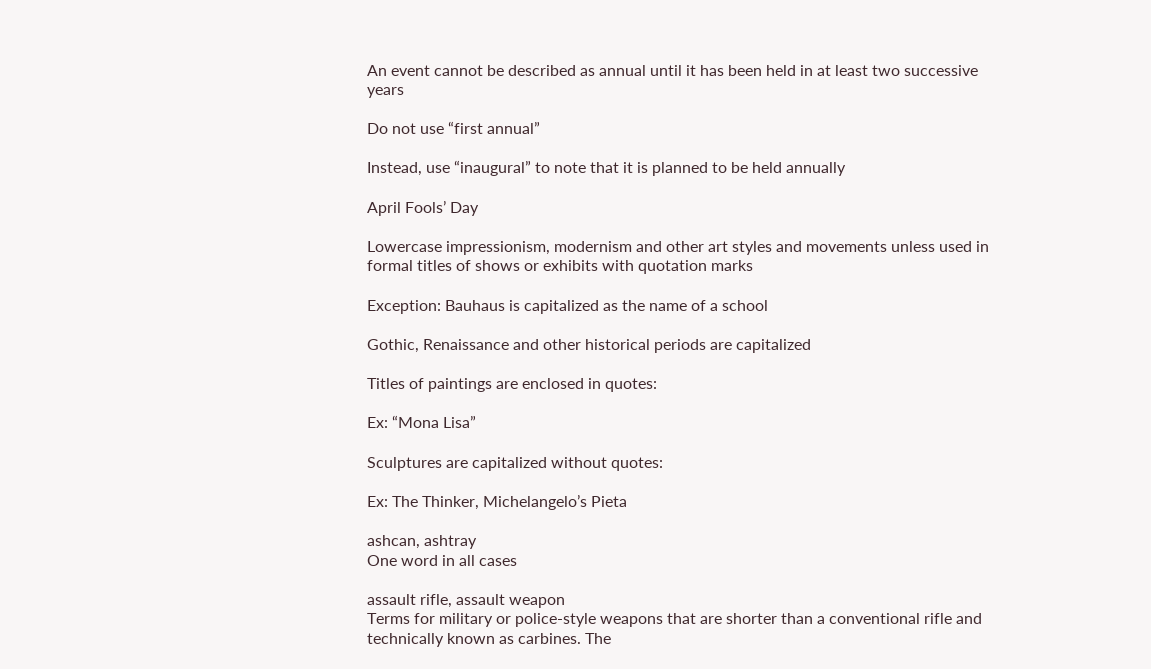An event cannot be described as annual until it has been held in at least two successive years

Do not use “first annual”

Instead, use “inaugural” to note that it is planned to be held annually

April Fools’ Day

Lowercase impressionism, modernism and other art styles and movements unless used in formal titles of shows or exhibits with quotation marks

Exception: Bauhaus is capitalized as the name of a school

Gothic, Renaissance and other historical periods are capitalized

Titles of paintings are enclosed in quotes:

Ex: “Mona Lisa”

Sculptures are capitalized without quotes:

Ex: The Thinker, Michelangelo’s Pieta

ashcan, ashtray
One word in all cases

assault rifle, assault weapon
Terms for military or police-style weapons that are shorter than a conventional rifle and technically known as carbines. The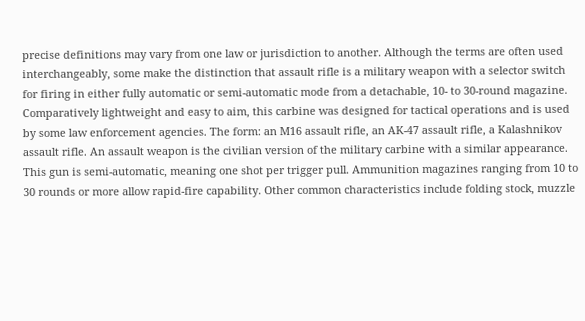precise definitions may vary from one law or jurisdiction to another. Although the terms are often used interchangeably, some make the distinction that assault rifle is a military weapon with a selector switch for firing in either fully automatic or semi-automatic mode from a detachable, 10- to 30-round magazine. Comparatively lightweight and easy to aim, this carbine was designed for tactical operations and is used by some law enforcement agencies. The form: an M16 assault rifle, an AK-47 assault rifle, a Kalashnikov assault rifle. An assault weapon is the civilian version of the military carbine with a similar appearance. This gun is semi-automatic, meaning one shot per trigger pull. Ammunition magazines ranging from 10 to 30 rounds or more allow rapid-fire capability. Other common characteristics include folding stock, muzzle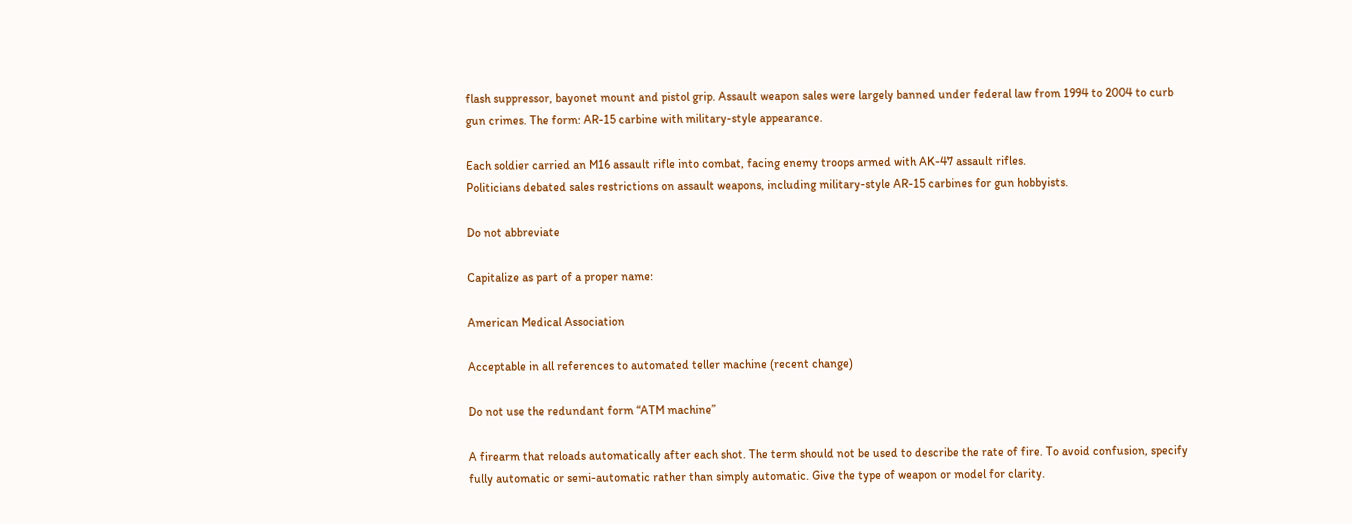flash suppressor, bayonet mount and pistol grip. Assault weapon sales were largely banned under federal law from 1994 to 2004 to curb gun crimes. The form: AR-15 carbine with military-style appearance.

Each soldier carried an M16 assault rifle into combat, facing enemy troops armed with AK-47 assault rifles.
Politicians debated sales restrictions on assault weapons, including military-style AR-15 carbines for gun hobbyists.

Do not abbreviate

Capitalize as part of a proper name:

American Medical Association

Acceptable in all references to automated teller machine (recent change)

Do not use the redundant form “ATM machine”

A firearm that reloads automatically after each shot. The term should not be used to describe the rate of fire. To avoid confusion, specify fully automatic or semi-automatic rather than simply automatic. Give the type of weapon or model for clarity.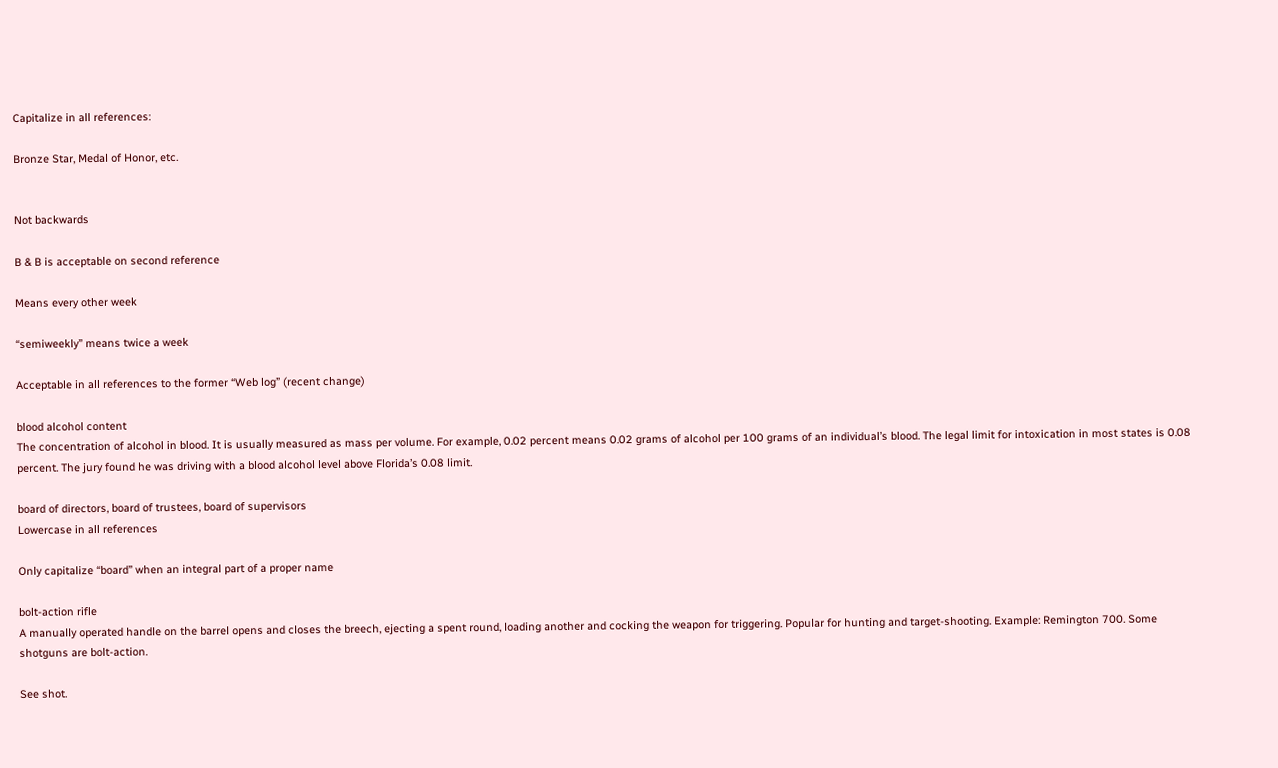Capitalize in all references:

Bronze Star, Medal of Honor, etc.


Not backwards

B & B is acceptable on second reference

Means every other week

“semiweekly” means twice a week

Acceptable in all references to the former “Web log” (recent change)

blood alcohol content
The concentration of alcohol in blood. It is usually measured as mass per volume. For example, 0.02 percent means 0.02 grams of alcohol per 100 grams of an individual’s blood. The legal limit for intoxication in most states is 0.08 percent. The jury found he was driving with a blood alcohol level above Florida’s 0.08 limit.

board of directors, board of trustees, board of supervisors
Lowercase in all references

Only capitalize “board” when an integral part of a proper name

bolt-action rifle
A manually operated handle on the barrel opens and closes the breech, ejecting a spent round, loading another and cocking the weapon for triggering. Popular for hunting and target-shooting. Example: Remington 700. Some shotguns are bolt-action.

See shot.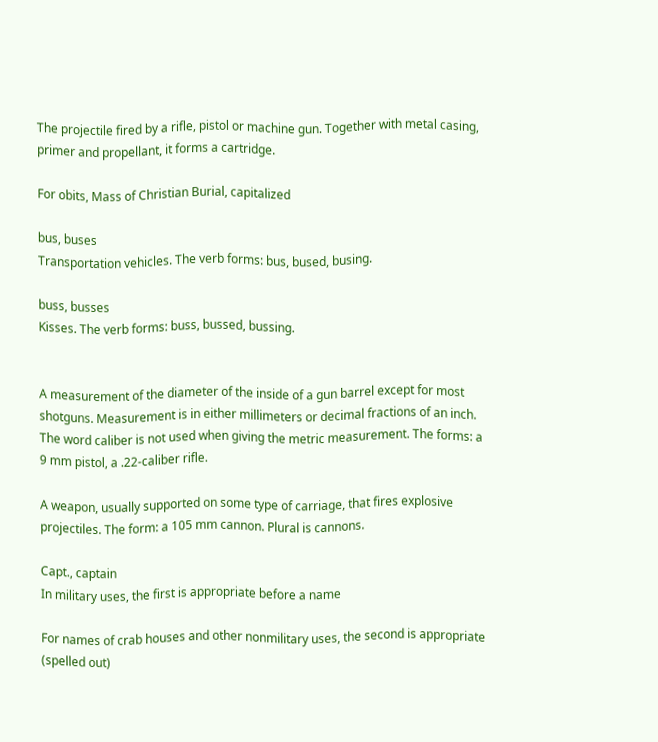The projectile fired by a rifle, pistol or machine gun. Together with metal casing, primer and propellant, it forms a cartridge.

For obits, Mass of Christian Burial, capitalized

bus, buses
Transportation vehicles. The verb forms: bus, bused, busing.

buss, busses
Kisses. The verb forms: buss, bussed, bussing.


A measurement of the diameter of the inside of a gun barrel except for most shotguns. Measurement is in either millimeters or decimal fractions of an inch. The word caliber is not used when giving the metric measurement. The forms: a 9 mm pistol, a .22-caliber rifle.

A weapon, usually supported on some type of carriage, that fires explosive projectiles. The form: a 105 mm cannon. Plural is cannons.

Capt., captain
In military uses, the first is appropriate before a name

For names of crab houses and other nonmilitary uses, the second is appropriate (spelled out)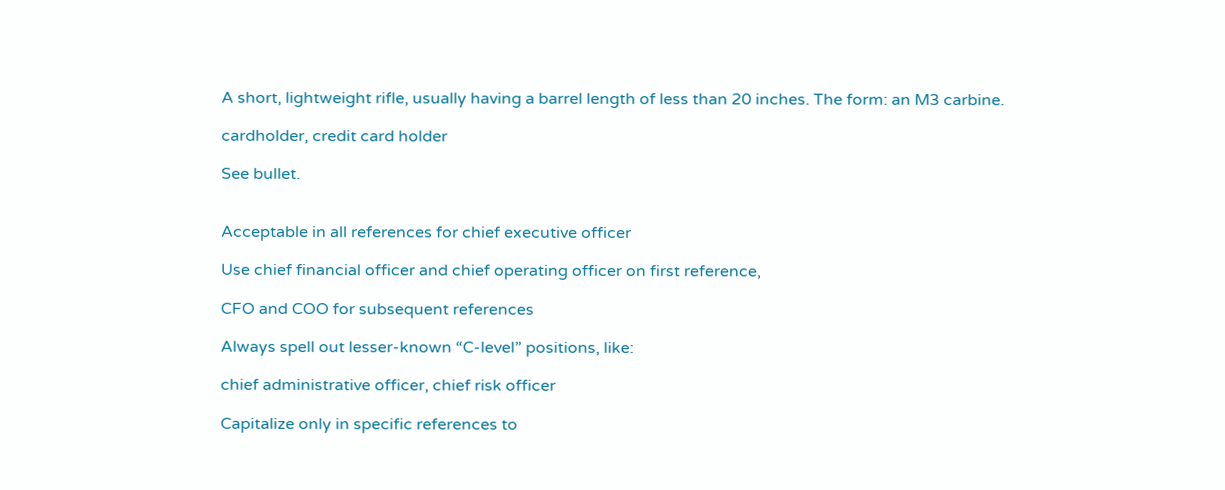A short, lightweight rifle, usually having a barrel length of less than 20 inches. The form: an M3 carbine.

cardholder, credit card holder

See bullet.


Acceptable in all references for chief executive officer

Use chief financial officer and chief operating officer on first reference,

CFO and COO for subsequent references

Always spell out lesser-known “C-level” positions, like:

chief administrative officer, chief risk officer

Capitalize only in specific references to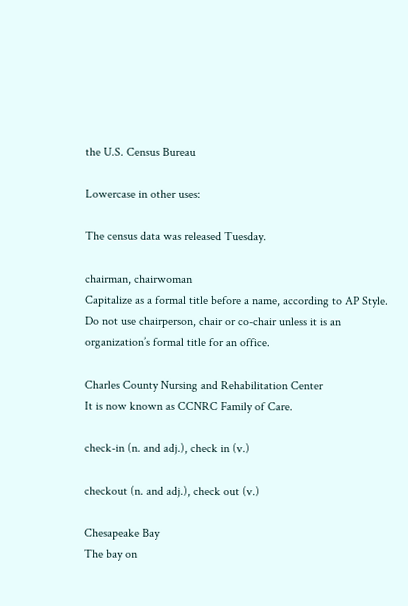the U.S. Census Bureau

Lowercase in other uses:

The census data was released Tuesday.

chairman, chairwoman
Capitalize as a formal title before a name, according to AP Style. Do not use chairperson, chair or co-chair unless it is an organization’s formal title for an office.

Charles County Nursing and Rehabilitation Center
It is now known as CCNRC Family of Care.

check-in (n. and adj.), check in (v.)

checkout (n. and adj.), check out (v.)

Chesapeake Bay
The bay on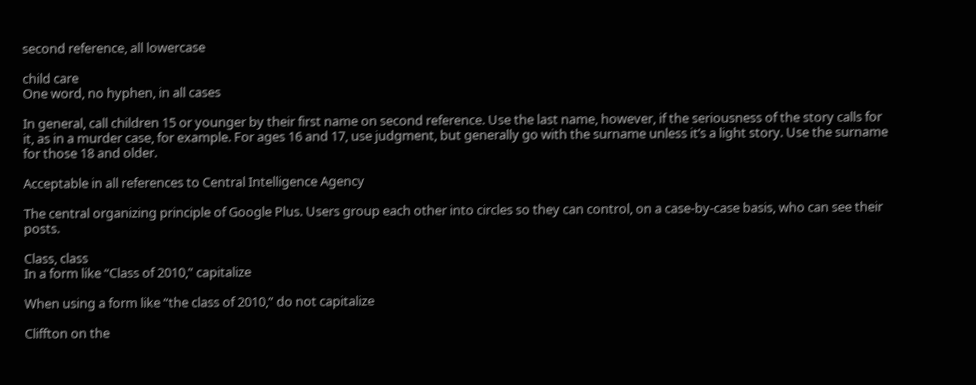second reference, all lowercase

child care
One word, no hyphen, in all cases

In general, call children 15 or younger by their first name on second reference. Use the last name, however, if the seriousness of the story calls for it, as in a murder case, for example. For ages 16 and 17, use judgment, but generally go with the surname unless it’s a light story. Use the surname for those 18 and older.

Acceptable in all references to Central Intelligence Agency

The central organizing principle of Google Plus. Users group each other into circles so they can control, on a case-by-case basis, who can see their posts.

Class, class
In a form like “Class of 2010,” capitalize

When using a form like “the class of 2010,” do not capitalize

Cliffton on the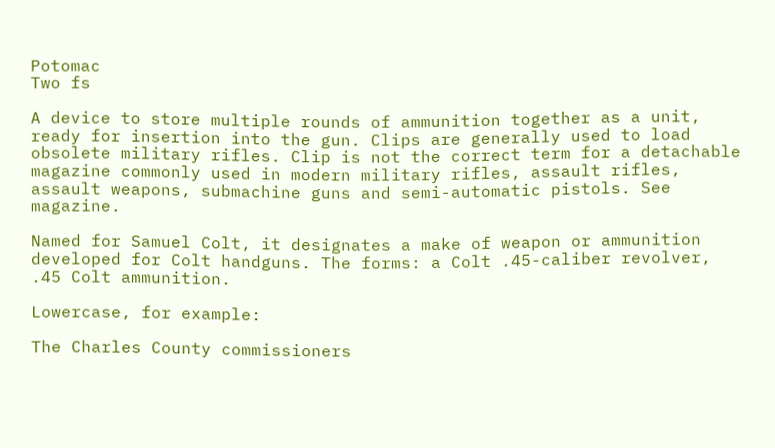Potomac
Two fs

A device to store multiple rounds of ammunition together as a unit, ready for insertion into the gun. Clips are generally used to load obsolete military rifles. Clip is not the correct term for a detachable magazine commonly used in modern military rifles, assault rifles, assault weapons, submachine guns and semi-automatic pistols. See magazine.

Named for Samuel Colt, it designates a make of weapon or ammunition developed for Colt handguns. The forms: a Colt .45-caliber revolver, .45 Colt ammunition.

Lowercase, for example:

The Charles County commissioners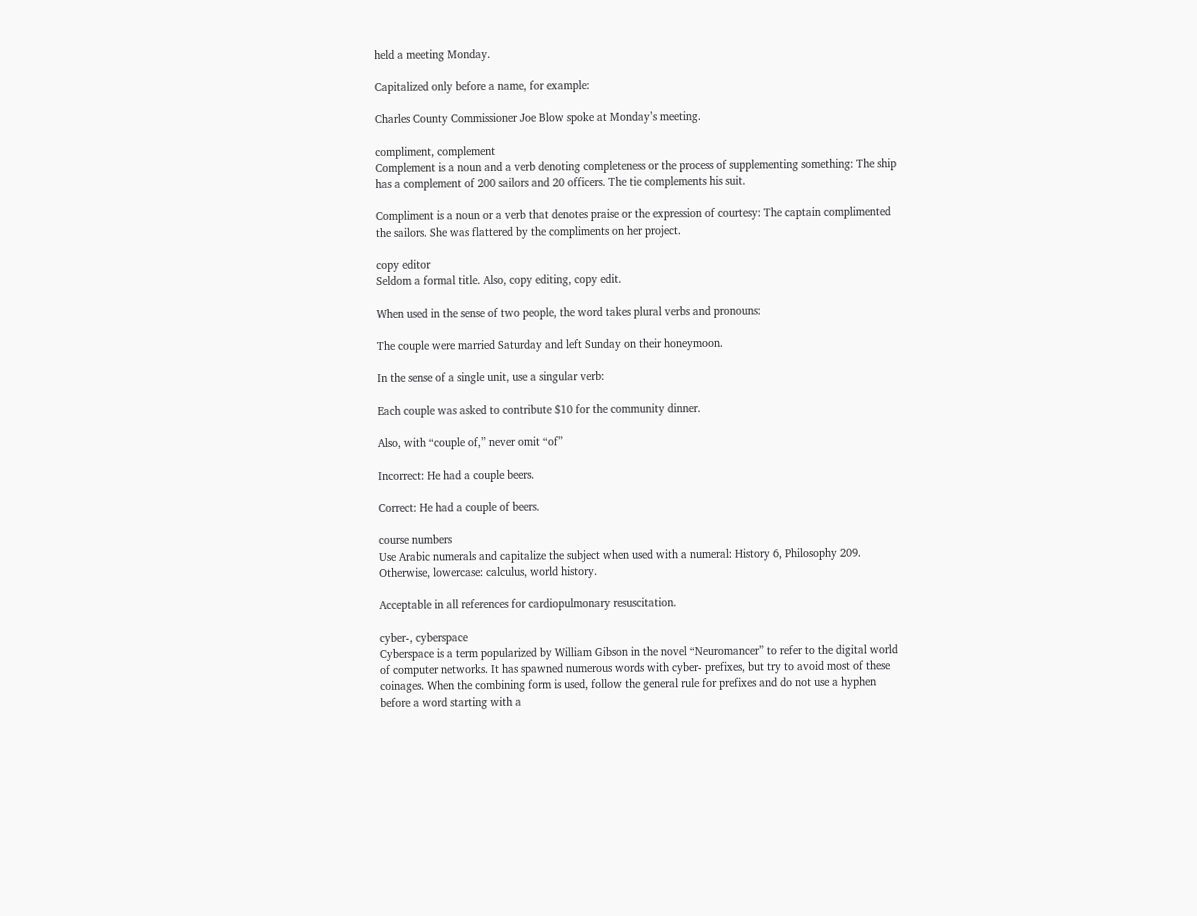held a meeting Monday.

Capitalized only before a name, for example:

Charles County Commissioner Joe Blow spoke at Monday’s meeting.

compliment, complement
Complement is a noun and a verb denoting completeness or the process of supplementing something: The ship has a complement of 200 sailors and 20 officers. The tie complements his suit.

Compliment is a noun or a verb that denotes praise or the expression of courtesy: The captain complimented the sailors. She was flattered by the compliments on her project.

copy editor
Seldom a formal title. Also, copy editing, copy edit.

When used in the sense of two people, the word takes plural verbs and pronouns:

The couple were married Saturday and left Sunday on their honeymoon.

In the sense of a single unit, use a singular verb:

Each couple was asked to contribute $10 for the community dinner.

Also, with “couple of,” never omit “of”

Incorrect: He had a couple beers.

Correct: He had a couple of beers.

course numbers
Use Arabic numerals and capitalize the subject when used with a numeral: History 6, Philosophy 209. Otherwise, lowercase: calculus, world history.

Acceptable in all references for cardiopulmonary resuscitation.

cyber-, cyberspace
Cyberspace is a term popularized by William Gibson in the novel “Neuromancer” to refer to the digital world of computer networks. It has spawned numerous words with cyber- prefixes, but try to avoid most of these coinages. When the combining form is used, follow the general rule for prefixes and do not use a hyphen before a word starting with a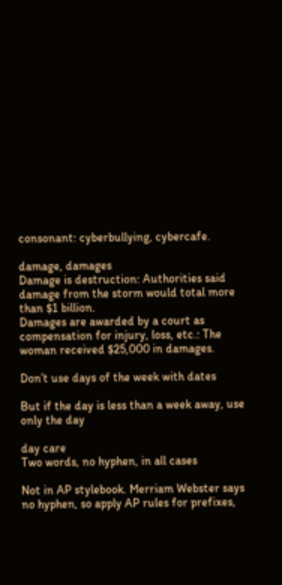consonant: cyberbullying, cybercafe.

damage, damages
Damage is destruction: Authorities said damage from the storm would total more than $1 billion.
Damages are awarded by a court as compensation for injury, loss, etc.: The woman received $25,000 in damages.

Don’t use days of the week with dates

But if the day is less than a week away, use only the day

day care
Two words, no hyphen, in all cases

Not in AP stylebook. Merriam Webster says no hyphen, so apply AP rules for prefixes,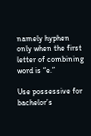namely hyphen only when the first letter of combining word is “e.”

Use possessive for bachelor’s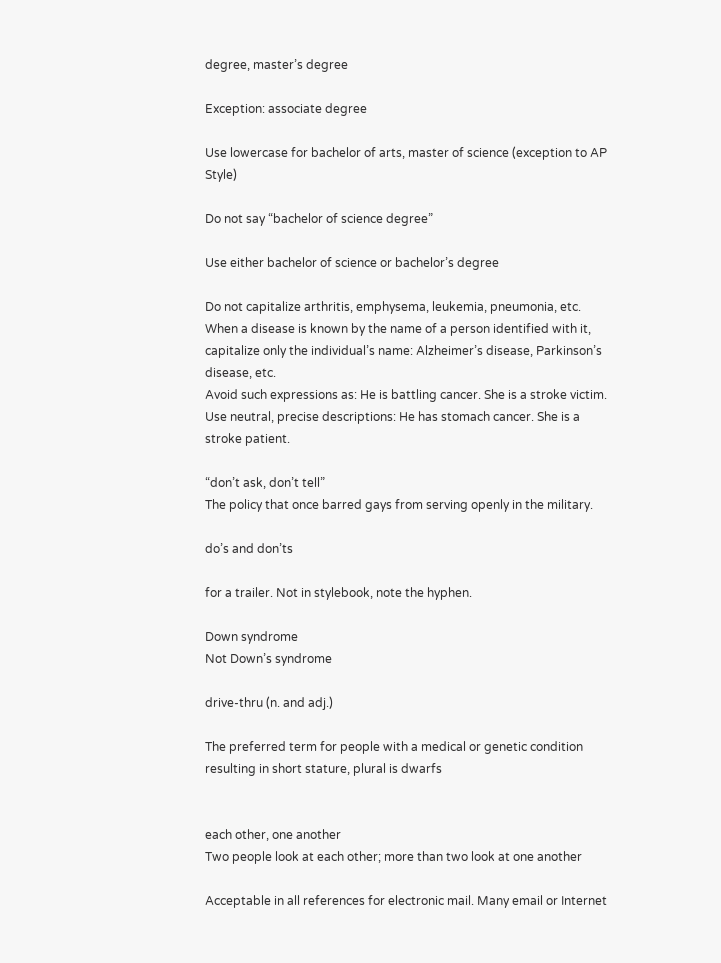degree, master’s degree

Exception: associate degree

Use lowercase for bachelor of arts, master of science (exception to AP Style)

Do not say “bachelor of science degree”

Use either bachelor of science or bachelor’s degree

Do not capitalize arthritis, emphysema, leukemia, pneumonia, etc.
When a disease is known by the name of a person identified with it, capitalize only the individual’s name: Alzheimer’s disease, Parkinson’s disease, etc.
Avoid such expressions as: He is battling cancer. She is a stroke victim. Use neutral, precise descriptions: He has stomach cancer. She is a stroke patient.

“don’t ask, don’t tell”
The policy that once barred gays from serving openly in the military.

do’s and don’ts

for a trailer. Not in stylebook, note the hyphen.

Down syndrome
Not Down’s syndrome

drive-thru (n. and adj.)

The preferred term for people with a medical or genetic condition resulting in short stature, plural is dwarfs


each other, one another
Two people look at each other; more than two look at one another

Acceptable in all references for electronic mail. Many email or Internet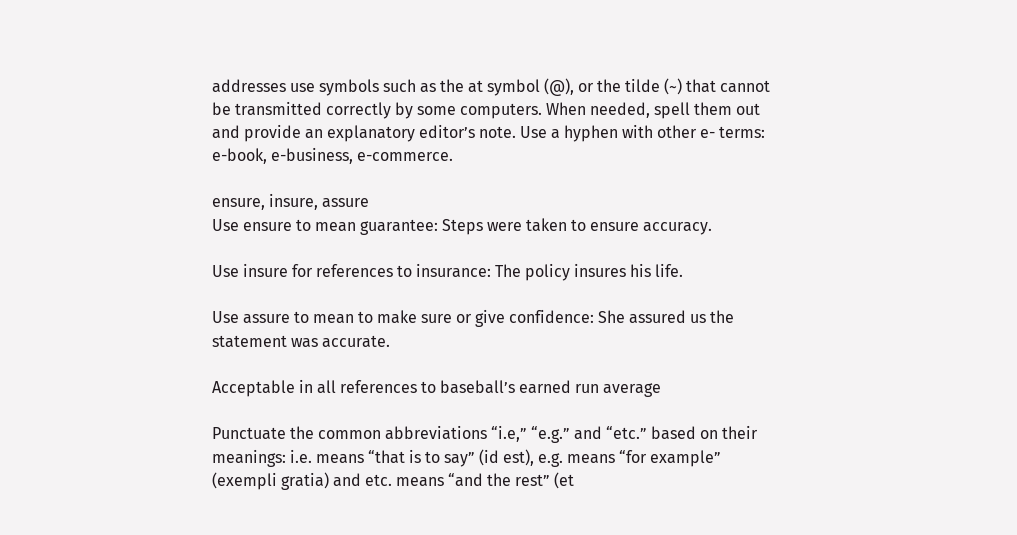addresses use symbols such as the at symbol (@), or the tilde (~) that cannot be transmitted correctly by some computers. When needed, spell them out and provide an explanatory editor’s note. Use a hyphen with other e- terms: e-book, e-business, e-commerce.

ensure, insure, assure
Use ensure to mean guarantee: Steps were taken to ensure accuracy.

Use insure for references to insurance: The policy insures his life.

Use assure to mean to make sure or give confidence: She assured us the statement was accurate.

Acceptable in all references to baseball’s earned run average

Punctuate the common abbreviations “i.e,” “e.g.” and “etc.” based on their meanings: i.e. means “that is to say” (id est), e.g. means “for example” (exempli gratia) and etc. means “and the rest” (et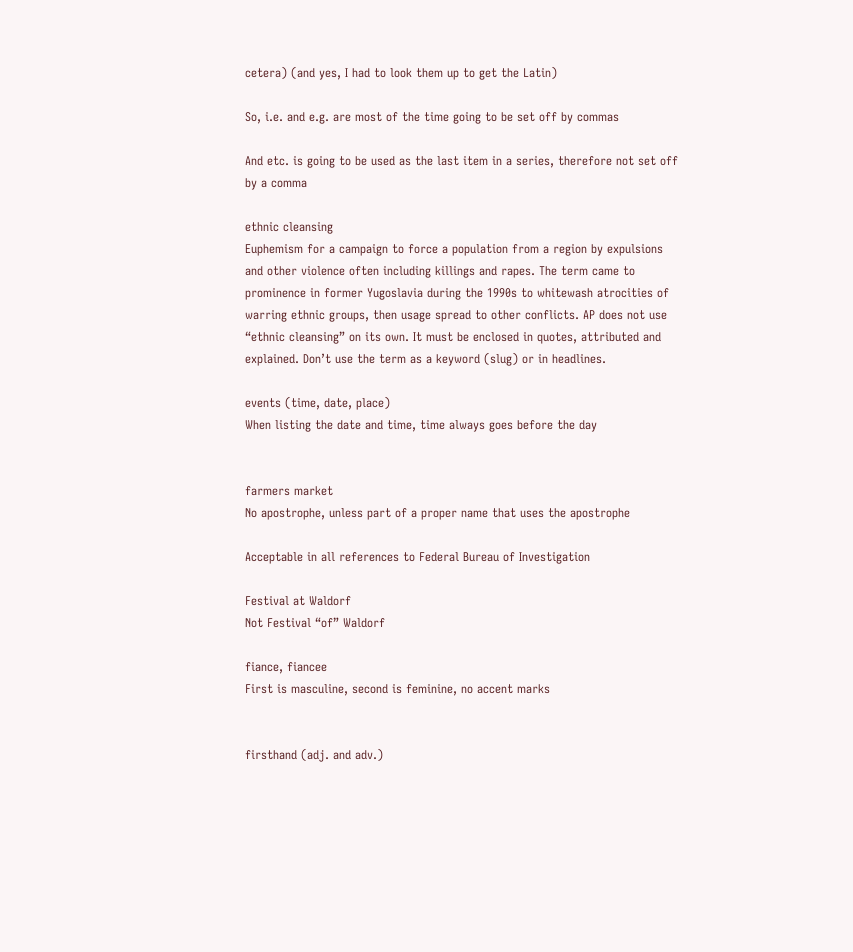cetera) (and yes, I had to look them up to get the Latin)

So, i.e. and e.g. are most of the time going to be set off by commas

And etc. is going to be used as the last item in a series, therefore not set off by a comma

ethnic cleansing
Euphemism for a campaign to force a population from a region by expulsions and other violence often including killings and rapes. The term came to prominence in former Yugoslavia during the 1990s to whitewash atrocities of warring ethnic groups, then usage spread to other conflicts. AP does not use “ethnic cleansing” on its own. It must be enclosed in quotes, attributed and explained. Don’t use the term as a keyword (slug) or in headlines.

events (time, date, place)
When listing the date and time, time always goes before the day


farmers market
No apostrophe, unless part of a proper name that uses the apostrophe

Acceptable in all references to Federal Bureau of Investigation

Festival at Waldorf
Not Festival “of” Waldorf

fiance, fiancee
First is masculine, second is feminine, no accent marks


firsthand (adj. and adv.)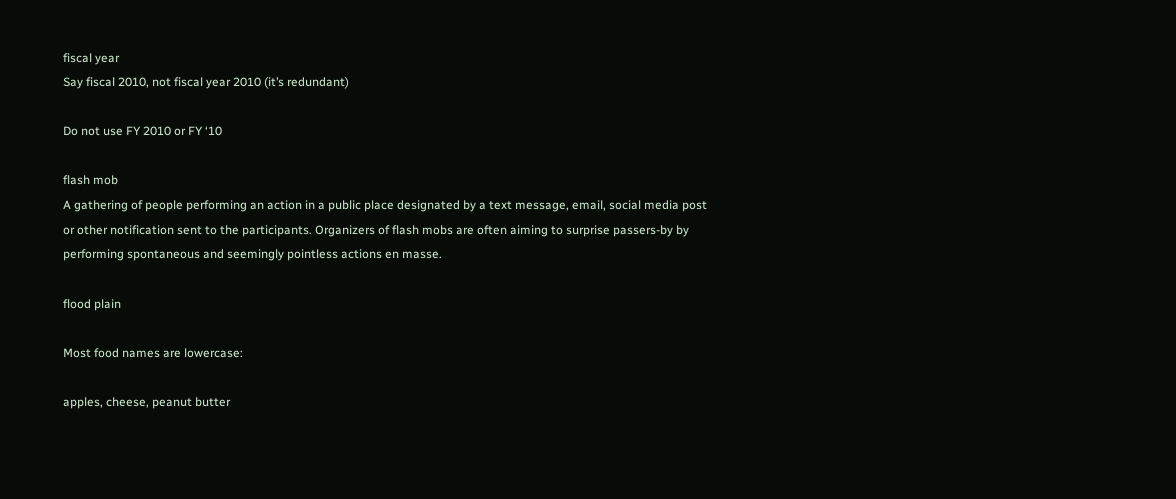fiscal year
Say fiscal 2010, not fiscal year 2010 (it’s redundant)

Do not use FY 2010 or FY ‘10

flash mob
A gathering of people performing an action in a public place designated by a text message, email, social media post or other notification sent to the participants. Organizers of flash mobs are often aiming to surprise passers-by by performing spontaneous and seemingly pointless actions en masse.

flood plain

Most food names are lowercase:

apples, cheese, peanut butter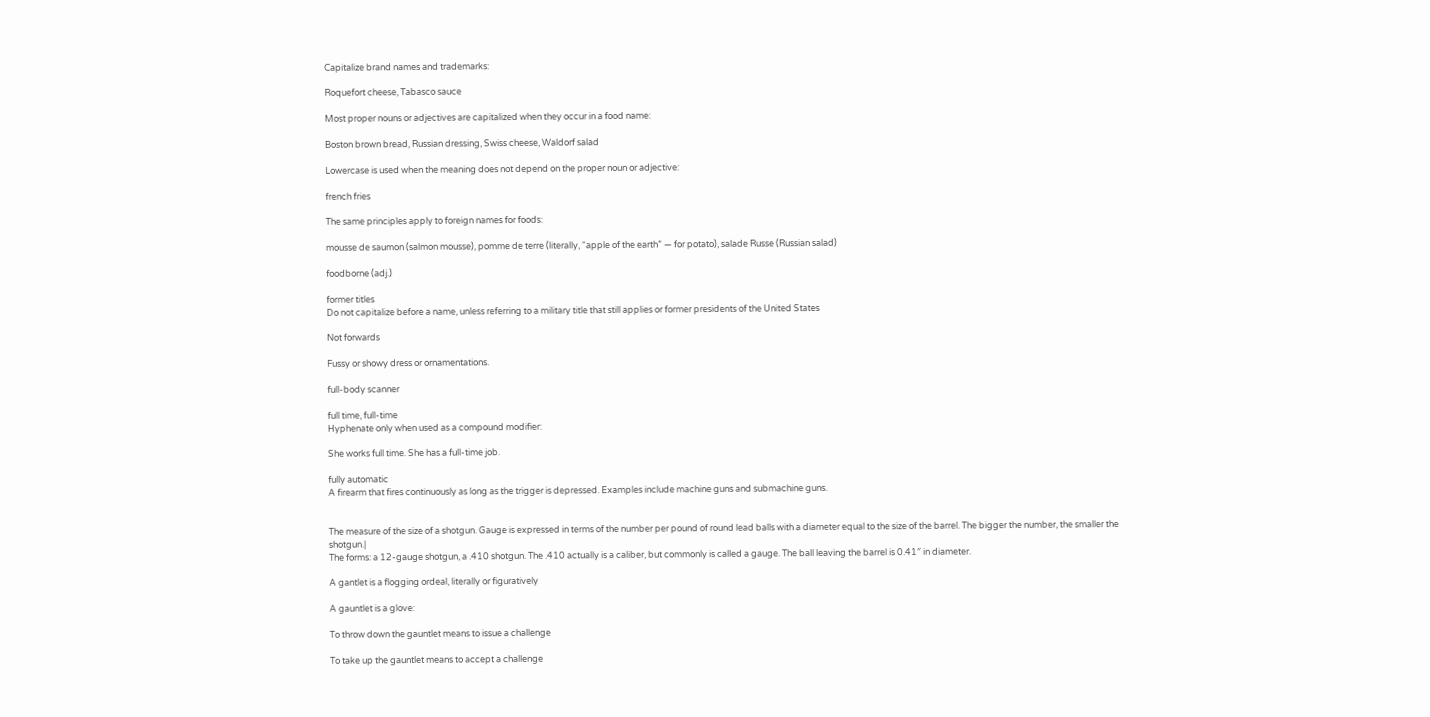Capitalize brand names and trademarks:

Roquefort cheese, Tabasco sauce

Most proper nouns or adjectives are capitalized when they occur in a food name:

Boston brown bread, Russian dressing, Swiss cheese, Waldorf salad

Lowercase is used when the meaning does not depend on the proper noun or adjective:

french fries

The same principles apply to foreign names for foods:

mousse de saumon (salmon mousse), pomme de terre (literally, “apple of the earth” — for potato), salade Russe (Russian salad)

foodborne (adj.)

former titles
Do not capitalize before a name, unless referring to a military title that still applies or former presidents of the United States

Not forwards

Fussy or showy dress or ornamentations.

full-body scanner

full time, full-time
Hyphenate only when used as a compound modifier:

She works full time. She has a full-time job.

fully automatic
A firearm that fires continuously as long as the trigger is depressed. Examples include machine guns and submachine guns.


The measure of the size of a shotgun. Gauge is expressed in terms of the number per pound of round lead balls with a diameter equal to the size of the barrel. The bigger the number, the smaller the shotgun.|
The forms: a 12-gauge shotgun, a .410 shotgun. The .410 actually is a caliber, but commonly is called a gauge. The ball leaving the barrel is 0.41″ in diameter.

A gantlet is a flogging ordeal, literally or figuratively

A gauntlet is a glove:

To throw down the gauntlet means to issue a challenge

To take up the gauntlet means to accept a challenge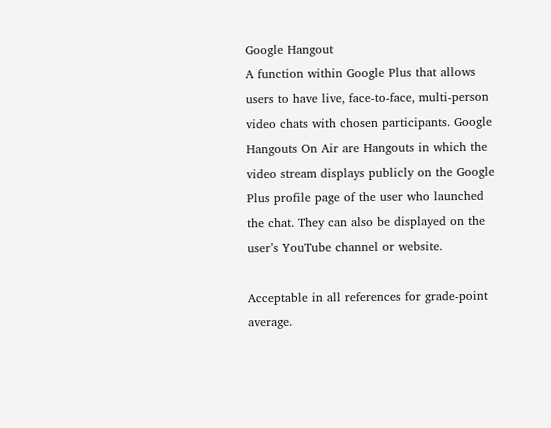Google Hangout
A function within Google Plus that allows users to have live, face-to-face, multi-person video chats with chosen participants. Google Hangouts On Air are Hangouts in which the video stream displays publicly on the Google Plus profile page of the user who launched the chat. They can also be displayed on the user’s YouTube channel or website.

Acceptable in all references for grade-point average.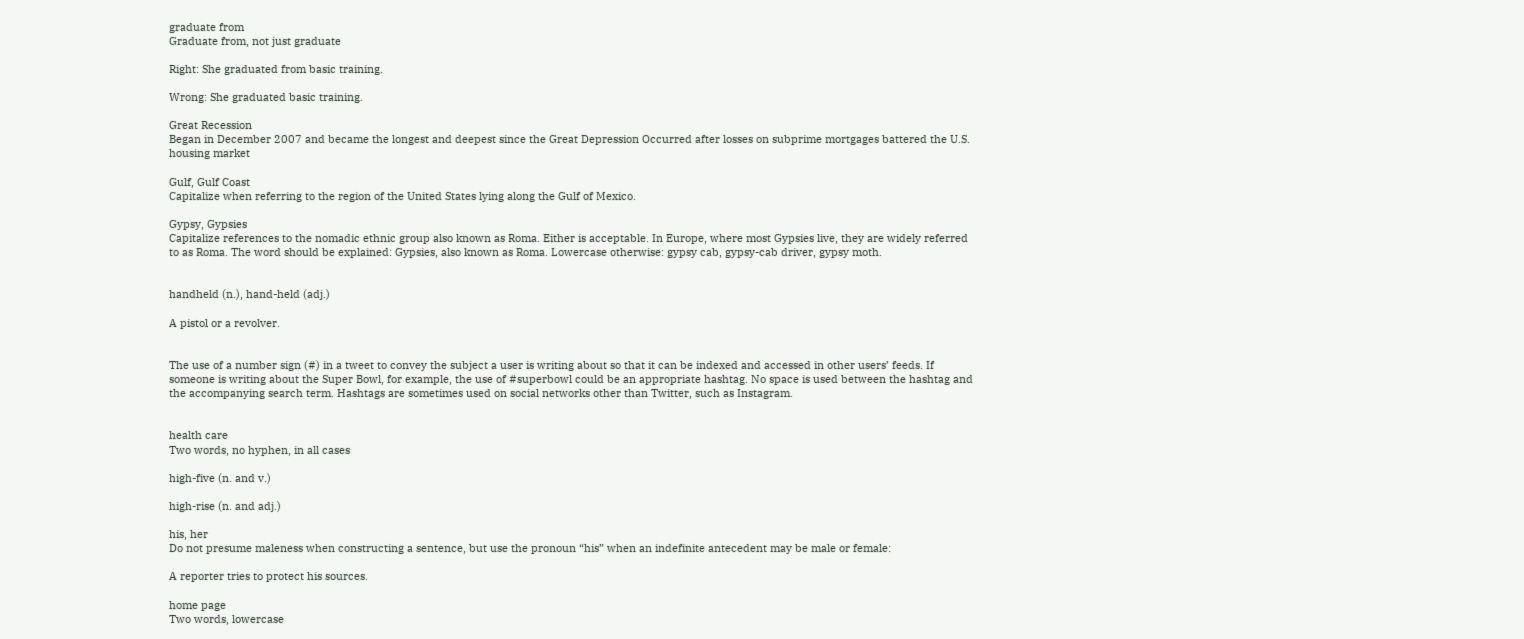graduate from
Graduate from, not just graduate

Right: She graduated from basic training.

Wrong: She graduated basic training.

Great Recession
Began in December 2007 and became the longest and deepest since the Great Depression Occurred after losses on subprime mortgages battered the U.S. housing market

Gulf, Gulf Coast
Capitalize when referring to the region of the United States lying along the Gulf of Mexico.

Gypsy, Gypsies
Capitalize references to the nomadic ethnic group also known as Roma. Either is acceptable. In Europe, where most Gypsies live, they are widely referred to as Roma. The word should be explained: Gypsies, also known as Roma. Lowercase otherwise: gypsy cab, gypsy-cab driver, gypsy moth.


handheld (n.), hand-held (adj.)

A pistol or a revolver.


The use of a number sign (#) in a tweet to convey the subject a user is writing about so that it can be indexed and accessed in other users’ feeds. If someone is writing about the Super Bowl, for example, the use of #superbowl could be an appropriate hashtag. No space is used between the hashtag and the accompanying search term. Hashtags are sometimes used on social networks other than Twitter, such as Instagram.


health care
Two words, no hyphen, in all cases

high-five (n. and v.)

high-rise (n. and adj.)

his, her
Do not presume maleness when constructing a sentence, but use the pronoun “his” when an indefinite antecedent may be male or female:

A reporter tries to protect his sources.

home page
Two words, lowercase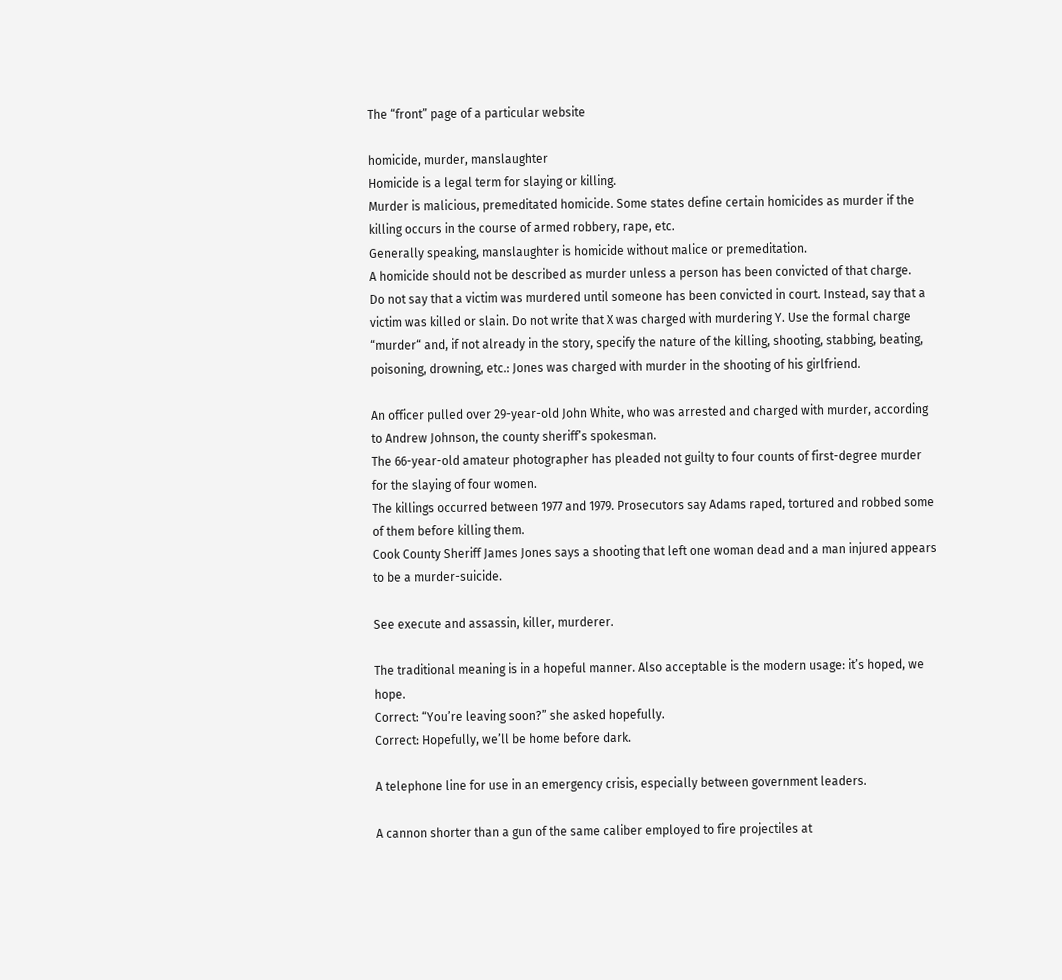The “front” page of a particular website

homicide, murder, manslaughter
Homicide is a legal term for slaying or killing.
Murder is malicious, premeditated homicide. Some states define certain homicides as murder if the killing occurs in the course of armed robbery, rape, etc.
Generally speaking, manslaughter is homicide without malice or premeditation.
A homicide should not be described as murder unless a person has been convicted of that charge.
Do not say that a victim was murdered until someone has been convicted in court. Instead, say that a victim was killed or slain. Do not write that X was charged with murdering Y. Use the formal charge “murder“ and, if not already in the story, specify the nature of the killing, shooting, stabbing, beating, poisoning, drowning, etc.: Jones was charged with murder in the shooting of his girlfriend.

An officer pulled over 29-year-old John White, who was arrested and charged with murder, according to Andrew Johnson, the county sheriff’s spokesman.
The 66-year-old amateur photographer has pleaded not guilty to four counts of first-degree murder for the slaying of four women.
The killings occurred between 1977 and 1979. Prosecutors say Adams raped, tortured and robbed some of them before killing them.
Cook County Sheriff James Jones says a shooting that left one woman dead and a man injured appears to be a murder-suicide.

See execute and assassin, killer, murderer.

The traditional meaning is in a hopeful manner. Also acceptable is the modern usage: it’s hoped, we hope.
Correct: “You’re leaving soon?” she asked hopefully.
Correct: Hopefully, we’ll be home before dark.

A telephone line for use in an emergency crisis, especially between government leaders.

A cannon shorter than a gun of the same caliber employed to fire projectiles at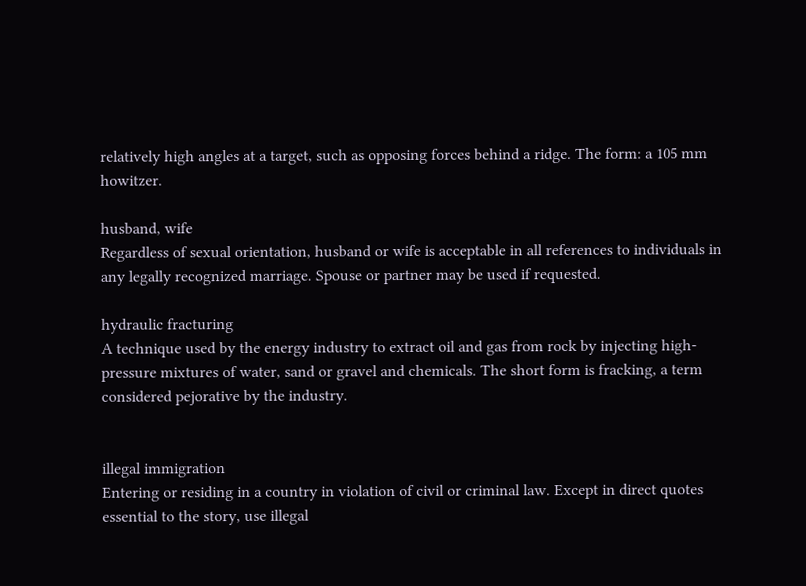relatively high angles at a target, such as opposing forces behind a ridge. The form: a 105 mm howitzer.

husband, wife
Regardless of sexual orientation, husband or wife is acceptable in all references to individuals in any legally recognized marriage. Spouse or partner may be used if requested.

hydraulic fracturing
A technique used by the energy industry to extract oil and gas from rock by injecting high-pressure mixtures of water, sand or gravel and chemicals. The short form is fracking, a term considered pejorative by the industry.


illegal immigration
Entering or residing in a country in violation of civil or criminal law. Except in direct quotes essential to the story, use illegal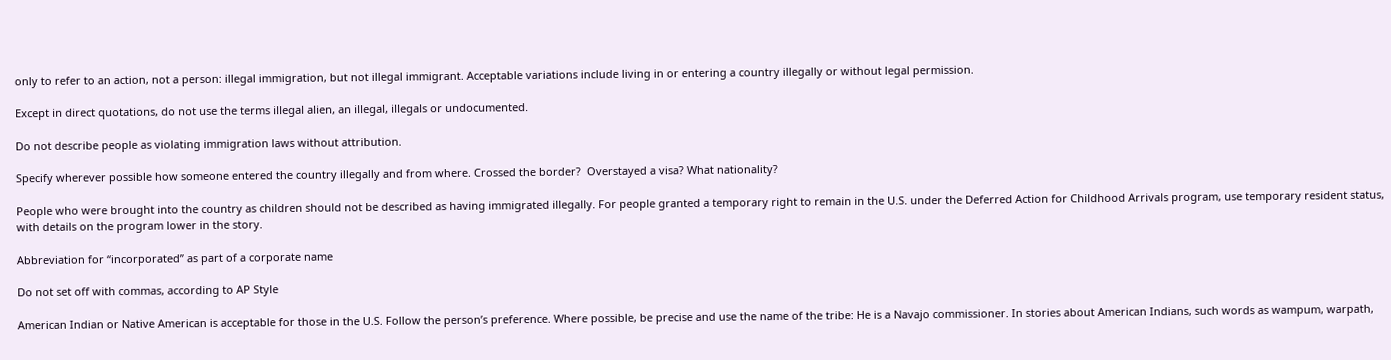only to refer to an action, not a person: illegal immigration, but not illegal immigrant. Acceptable variations include living in or entering a country illegally or without legal permission.

Except in direct quotations, do not use the terms illegal alien, an illegal, illegals or undocumented.

Do not describe people as violating immigration laws without attribution.

Specify wherever possible how someone entered the country illegally and from where. Crossed the border?  Overstayed a visa? What nationality?

People who were brought into the country as children should not be described as having immigrated illegally. For people granted a temporary right to remain in the U.S. under the Deferred Action for Childhood Arrivals program, use temporary resident status, with details on the program lower in the story.

Abbreviation for “incorporated” as part of a corporate name

Do not set off with commas, according to AP Style

American Indian or Native American is acceptable for those in the U.S. Follow the person’s preference. Where possible, be precise and use the name of the tribe: He is a Navajo commissioner. In stories about American Indians, such words as wampum, warpath,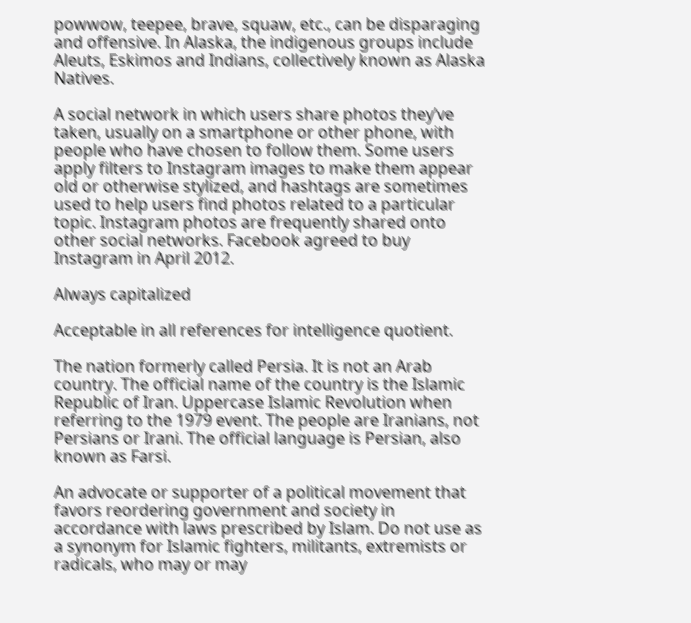powwow, teepee, brave, squaw, etc., can be disparaging and offensive. In Alaska, the indigenous groups include Aleuts, Eskimos and Indians, collectively known as Alaska Natives.

A social network in which users share photos they’ve taken, usually on a smartphone or other phone, with people who have chosen to follow them. Some users apply filters to Instagram images to make them appear old or otherwise stylized, and hashtags are sometimes used to help users find photos related to a particular topic. Instagram photos are frequently shared onto other social networks. Facebook agreed to buy Instagram in April 2012.

Always capitalized

Acceptable in all references for intelligence quotient.

The nation formerly called Persia. It is not an Arab country. The official name of the country is the Islamic Republic of Iran. Uppercase Islamic Revolution when referring to the 1979 event. The people are Iranians, not Persians or Irani. The official language is Persian, also known as Farsi.

An advocate or supporter of a political movement that favors reordering government and society in accordance with laws prescribed by Islam. Do not use as a synonym for Islamic fighters, militants, extremists or radicals, who may or may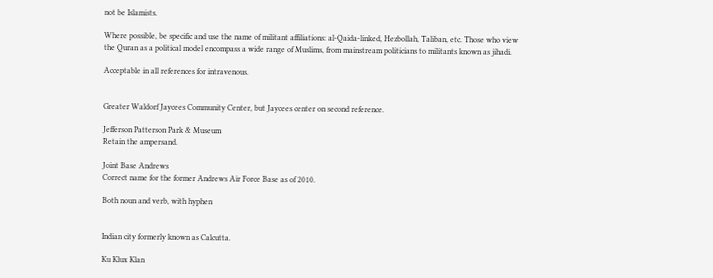not be Islamists.

Where possible, be specific and use the name of militant affiliations: al-Qaida-linked, Hezbollah, Taliban, etc. Those who view the Quran as a political model encompass a wide range of Muslims, from mainstream politicians to militants known as jihadi.

Acceptable in all references for intravenous.


Greater Waldorf Jaycees Community Center, but Jaycees center on second reference.

Jefferson Patterson Park & Museum
Retain the ampersand.

Joint Base Andrews
Correct name for the former Andrews Air Force Base as of 2010.

Both noun and verb, with hyphen


Indian city formerly known as Calcutta.

Ku Klux Klan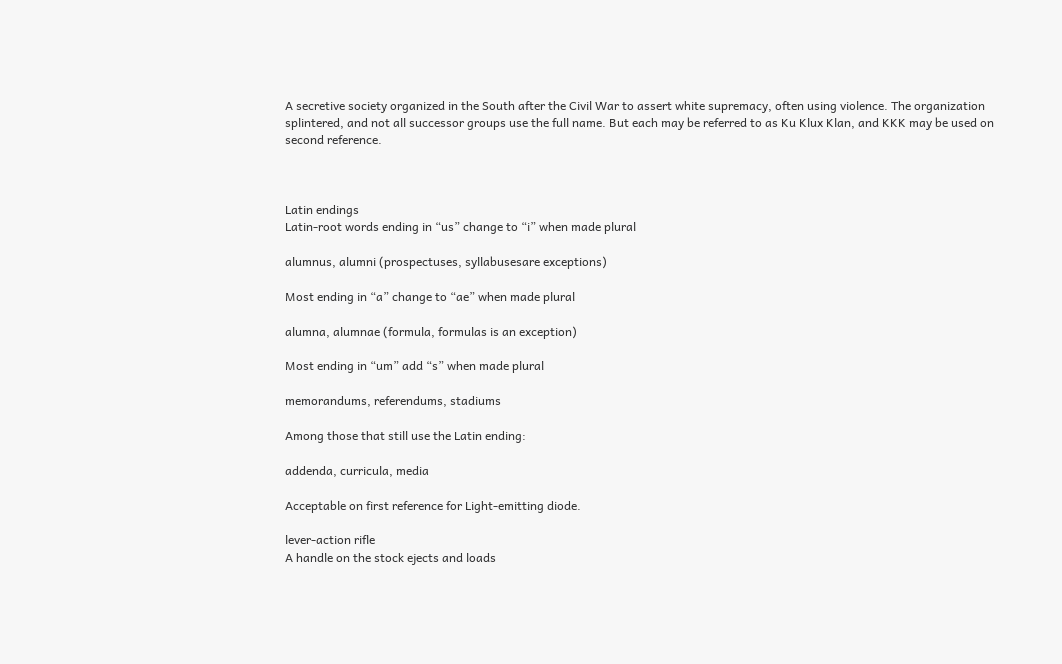A secretive society organized in the South after the Civil War to assert white supremacy, often using violence. The organization splintered, and not all successor groups use the full name. But each may be referred to as Ku Klux Klan, and KKK may be used on second reference.



Latin endings
Latin-root words ending in “us” change to “i” when made plural

alumnus, alumni (prospectuses, syllabusesare exceptions)

Most ending in “a” change to “ae” when made plural

alumna, alumnae (formula, formulas is an exception)

Most ending in “um” add “s” when made plural

memorandums, referendums, stadiums

Among those that still use the Latin ending:

addenda, curricula, media

Acceptable on first reference for Light-emitting diode.

lever-action rifle
A handle on the stock ejects and loads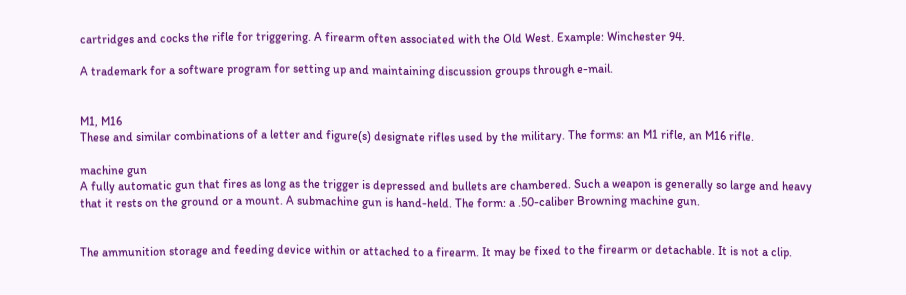cartridges and cocks the rifle for triggering. A firearm often associated with the Old West. Example: Winchester 94.

A trademark for a software program for setting up and maintaining discussion groups through e-mail.


M1, M16
These and similar combinations of a letter and figure(s) designate rifles used by the military. The forms: an M1 rifle, an M16 rifle.

machine gun
A fully automatic gun that fires as long as the trigger is depressed and bullets are chambered. Such a weapon is generally so large and heavy that it rests on the ground or a mount. A submachine gun is hand-held. The form: a .50-caliber Browning machine gun.


The ammunition storage and feeding device within or attached to a firearm. It may be fixed to the firearm or detachable. It is not a clip.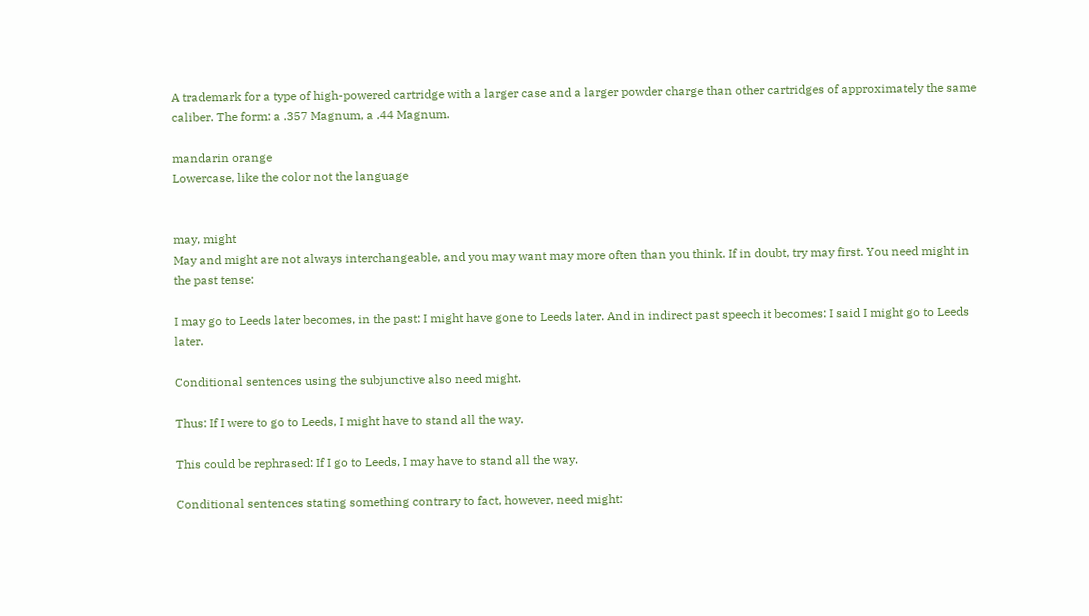A trademark for a type of high-powered cartridge with a larger case and a larger powder charge than other cartridges of approximately the same caliber. The form: a .357 Magnum, a .44 Magnum.

mandarin orange
Lowercase, like the color not the language


may, might
May and might are not always interchangeable, and you may want may more often than you think. If in doubt, try may first. You need might in the past tense:

I may go to Leeds later becomes, in the past: I might have gone to Leeds later. And in indirect past speech it becomes: I said I might go to Leeds later.

Conditional sentences using the subjunctive also need might.

Thus: If I were to go to Leeds, I might have to stand all the way.

This could be rephrased: If I go to Leeds, I may have to stand all the way.

Conditional sentences stating something contrary to fact, however, need might: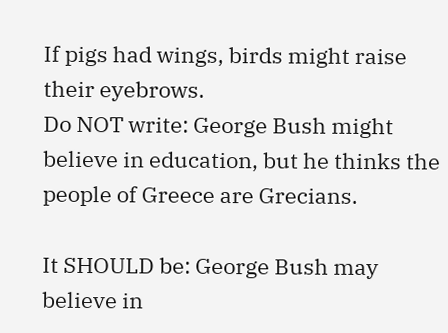If pigs had wings, birds might raise their eyebrows.
Do NOT write: George Bush might believe in education, but he thinks the people of Greece are Grecians.

It SHOULD be: George Bush may believe in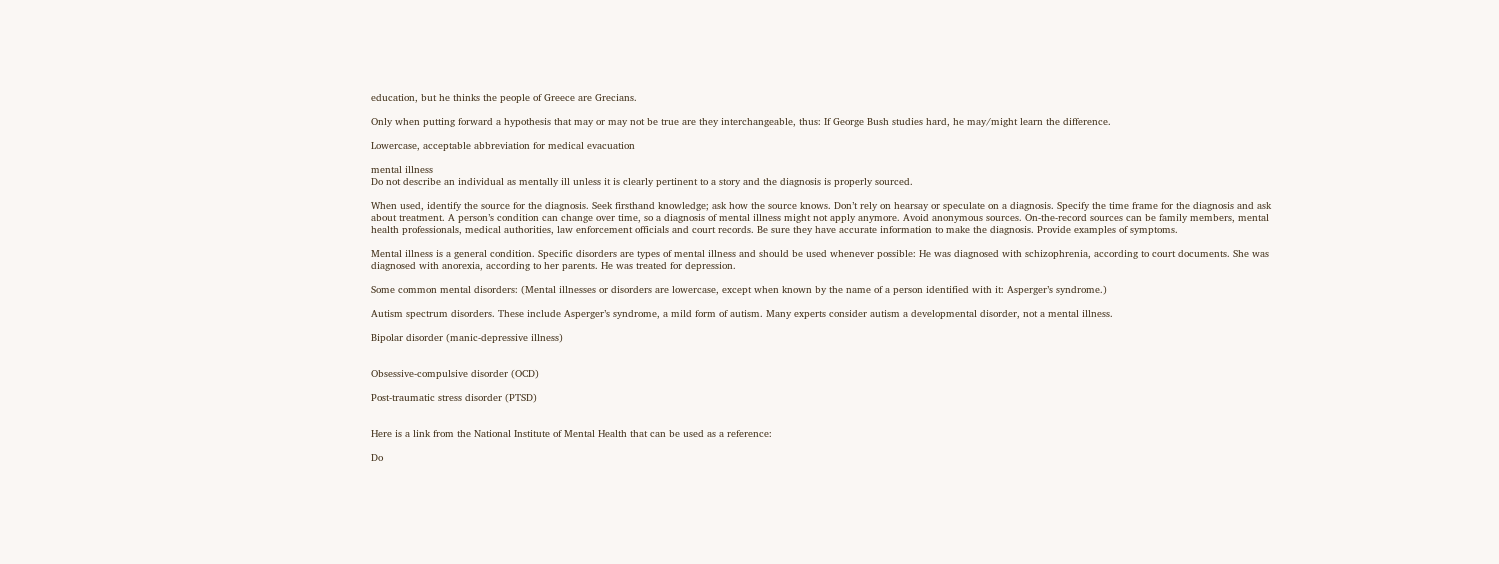education, but he thinks the people of Greece are Grecians.

Only when putting forward a hypothesis that may or may not be true are they interchangeable, thus: If George Bush studies hard, he may/might learn the difference.

Lowercase, acceptable abbreviation for medical evacuation

mental illness
Do not describe an individual as mentally ill unless it is clearly pertinent to a story and the diagnosis is properly sourced.

When used, identify the source for the diagnosis. Seek firsthand knowledge; ask how the source knows. Don’t rely on hearsay or speculate on a diagnosis. Specify the time frame for the diagnosis and ask about treatment. A person’s condition can change over time, so a diagnosis of mental illness might not apply anymore. Avoid anonymous sources. On-the-record sources can be family members, mental health professionals, medical authorities, law enforcement officials and court records. Be sure they have accurate information to make the diagnosis. Provide examples of symptoms.

Mental illness is a general condition. Specific disorders are types of mental illness and should be used whenever possible: He was diagnosed with schizophrenia, according to court documents. She was diagnosed with anorexia, according to her parents. He was treated for depression.

Some common mental disorders: (Mental illnesses or disorders are lowercase, except when known by the name of a person identified with it: Asperger’s syndrome.)

Autism spectrum disorders. These include Asperger’s syndrome, a mild form of autism. Many experts consider autism a developmental disorder, not a mental illness.

Bipolar disorder (manic-depressive illness)


Obsessive-compulsive disorder (OCD)

Post-traumatic stress disorder (PTSD)


Here is a link from the National Institute of Mental Health that can be used as a reference:

Do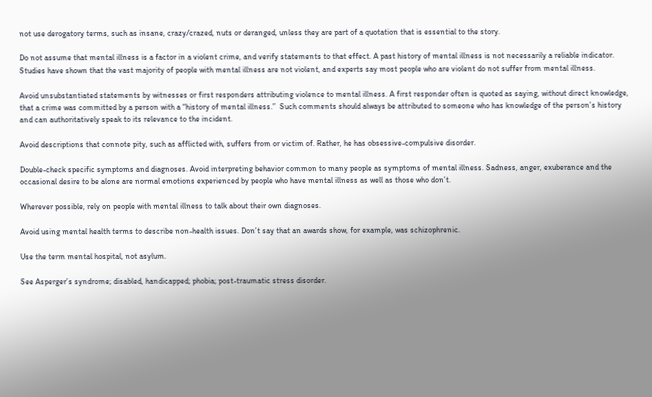not use derogatory terms, such as insane, crazy/crazed, nuts or deranged, unless they are part of a quotation that is essential to the story.

Do not assume that mental illness is a factor in a violent crime, and verify statements to that effect. A past history of mental illness is not necessarily a reliable indicator. Studies have shown that the vast majority of people with mental illness are not violent, and experts say most people who are violent do not suffer from mental illness.

Avoid unsubstantiated statements by witnesses or first responders attributing violence to mental illness. A first responder often is quoted as saying, without direct knowledge, that a crime was committed by a person with a “history of mental illness.”  Such comments should always be attributed to someone who has knowledge of the person’s history and can authoritatively speak to its relevance to the incident.

Avoid descriptions that connote pity, such as afflicted with, suffers from or victim of. Rather, he has obsessive-compulsive disorder.

Double-check specific symptoms and diagnoses. Avoid interpreting behavior common to many people as symptoms of mental illness. Sadness, anger, exuberance and the occasional desire to be alone are normal emotions experienced by people who have mental illness as well as those who don’t.

Wherever possible, rely on people with mental illness to talk about their own diagnoses.

Avoid using mental health terms to describe non-health issues. Don’t say that an awards show, for example, was schizophrenic.

Use the term mental hospital, not asylum.

See Asperger’s syndrome; disabled, handicapped; phobia; post-traumatic stress disorder.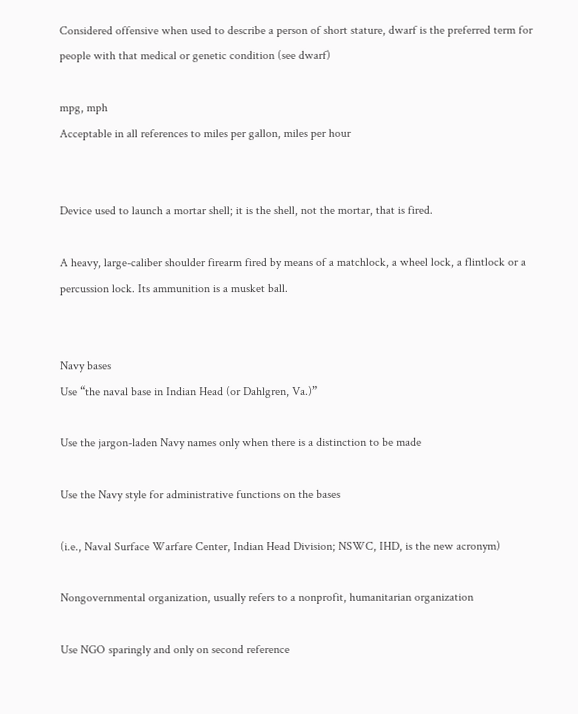Considered offensive when used to describe a person of short stature, dwarf is the preferred term for people with that medical or genetic condition (see dwarf)

mpg, mph
Acceptable in all references to miles per gallon, miles per hour


Device used to launch a mortar shell; it is the shell, not the mortar, that is fired.

A heavy, large-caliber shoulder firearm fired by means of a matchlock, a wheel lock, a flintlock or a percussion lock. Its ammunition is a musket ball.


Navy bases
Use “the naval base in Indian Head (or Dahlgren, Va.)”

Use the jargon-laden Navy names only when there is a distinction to be made

Use the Navy style for administrative functions on the bases

(i.e., Naval Surface Warfare Center, Indian Head Division; NSWC, IHD, is the new acronym)

Nongovernmental organization, usually refers to a nonprofit, humanitarian organization

Use NGO sparingly and only on second reference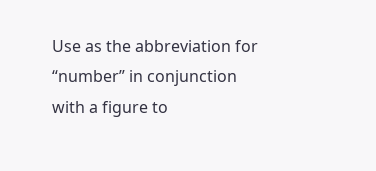Use as the abbreviation for “number” in conjunction with a figure to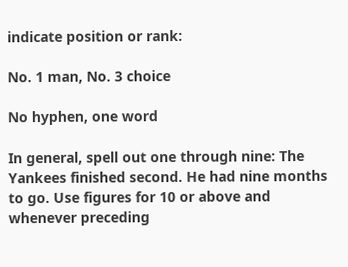indicate position or rank:

No. 1 man, No. 3 choice

No hyphen, one word

In general, spell out one through nine: The Yankees finished second. He had nine months to go. Use figures for 10 or above and whenever preceding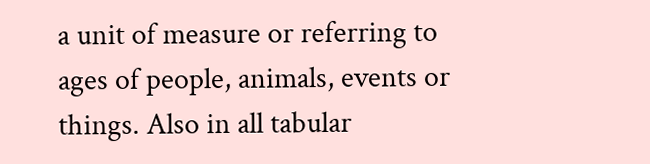a unit of measure or referring to ages of people, animals, events or things. Also in all tabular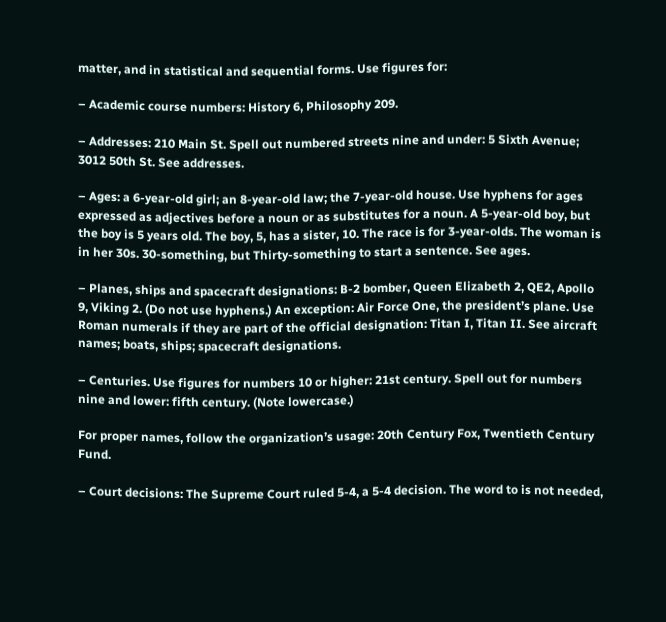matter, and in statistical and sequential forms. Use figures for:

– Academic course numbers: History 6, Philosophy 209.

– Addresses: 210 Main St. Spell out numbered streets nine and under: 5 Sixth Avenue; 3012 50th St. See addresses.

– Ages: a 6-year-old girl; an 8-year-old law; the 7-year-old house. Use hyphens for ages expressed as adjectives before a noun or as substitutes for a noun. A 5-year-old boy, but the boy is 5 years old. The boy, 5, has a sister, 10. The race is for 3-year-olds. The woman is in her 30s. 30-something, but Thirty-something to start a sentence. See ages.

– Planes, ships and spacecraft designations: B-2 bomber, Queen Elizabeth 2, QE2, Apollo 9, Viking 2. (Do not use hyphens.) An exception: Air Force One, the president’s plane. Use Roman numerals if they are part of the official designation: Titan I, Titan II. See aircraft names; boats, ships; spacecraft designations.

– Centuries. Use figures for numbers 10 or higher: 21st century. Spell out for numbers nine and lower: fifth century. (Note lowercase.)

For proper names, follow the organization’s usage: 20th Century Fox, Twentieth Century Fund.

– Court decisions: The Supreme Court ruled 5-4, a 5-4 decision. The word to is not needed,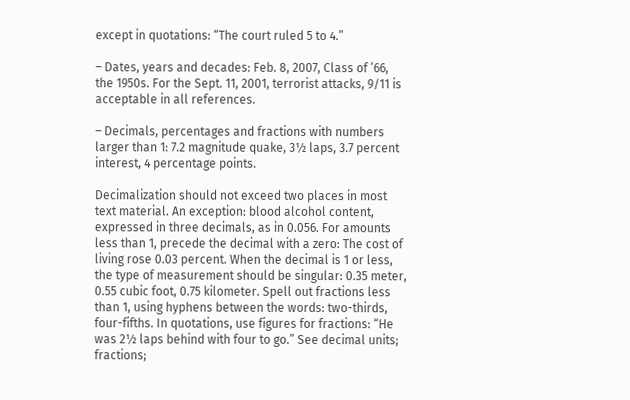except in quotations: “The court ruled 5 to 4.”

– Dates, years and decades: Feb. 8, 2007, Class of ’66, the 1950s. For the Sept. 11, 2001, terrorist attacks, 9/11 is acceptable in all references.

– Decimals, percentages and fractions with numbers larger than 1: 7.2 magnitude quake, 3½ laps, 3.7 percent interest, 4 percentage points.

Decimalization should not exceed two places in most text material. An exception: blood alcohol content, expressed in three decimals, as in 0.056. For amounts less than 1, precede the decimal with a zero: The cost of living rose 0.03 percent. When the decimal is 1 or less, the type of measurement should be singular: 0.35 meter, 0.55 cubic foot, 0.75 kilometer. Spell out fractions less than 1, using hyphens between the words: two-thirds, four-fifths. In quotations, use figures for fractions: “He was 2½ laps behind with four to go.” See decimal units; fractions;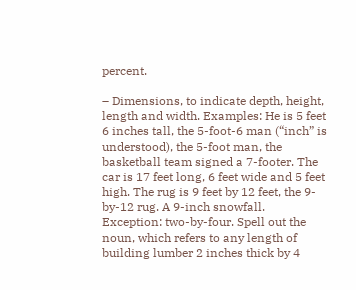percent.

– Dimensions, to indicate depth, height, length and width. Examples: He is 5 feet 6 inches tall, the 5-foot-6 man (“inch” is understood), the 5-foot man, the basketball team signed a 7-footer. The car is 17 feet long, 6 feet wide and 5 feet high. The rug is 9 feet by 12 feet, the 9-by-12 rug. A 9-inch snowfall. Exception: two-by-four. Spell out the noun, which refers to any length of building lumber 2 inches thick by 4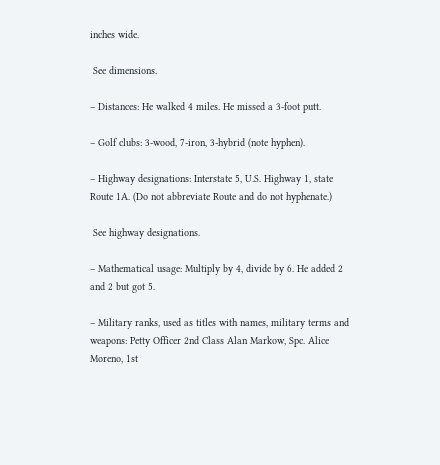inches wide.

 See dimensions.

– Distances: He walked 4 miles. He missed a 3-foot putt.

– Golf clubs: 3-wood, 7-iron, 3-hybrid (note hyphen).

– Highway designations: Interstate 5, U.S. Highway 1, state Route 1A. (Do not abbreviate Route and do not hyphenate.)

 See highway designations.

– Mathematical usage: Multiply by 4, divide by 6. He added 2 and 2 but got 5.

– Military ranks, used as titles with names, military terms and weapons: Petty Officer 2nd Class Alan Markow, Spc. Alice Moreno, 1st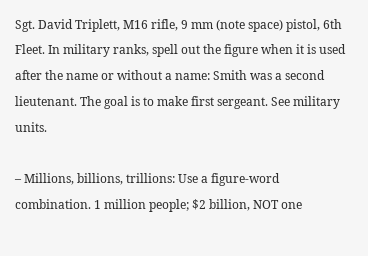Sgt. David Triplett, M16 rifle, 9 mm (note space) pistol, 6th Fleet. In military ranks, spell out the figure when it is used after the name or without a name: Smith was a second lieutenant. The goal is to make first sergeant. See military units.

– Millions, billions, trillions: Use a figure-word combination. 1 million people; $2 billion, NOT one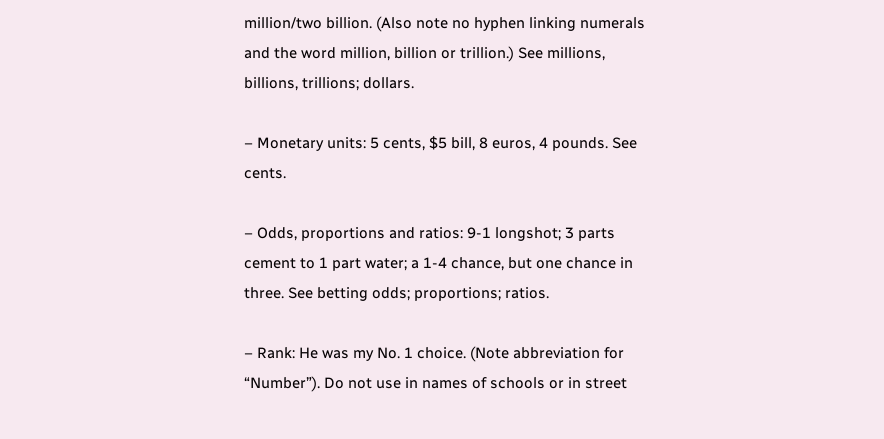million/two billion. (Also note no hyphen linking numerals and the word million, billion or trillion.) See millions, billions, trillions; dollars.

– Monetary units: 5 cents, $5 bill, 8 euros, 4 pounds. See cents.

– Odds, proportions and ratios: 9-1 longshot; 3 parts cement to 1 part water; a 1-4 chance, but one chance in three. See betting odds; proportions; ratios.

– Rank: He was my No. 1 choice. (Note abbreviation for “Number”). Do not use in names of schools or in street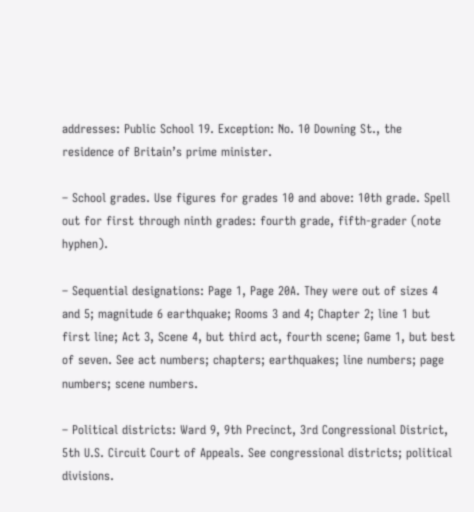addresses: Public School 19. Exception: No. 10 Downing St., the residence of Britain’s prime minister.

– School grades. Use figures for grades 10 and above: 10th grade. Spell out for first through ninth grades: fourth grade, fifth-grader (note hyphen).

– Sequential designations: Page 1, Page 20A. They were out of sizes 4 and 5; magnitude 6 earthquake; Rooms 3 and 4; Chapter 2; line 1 but first line; Act 3, Scene 4, but third act, fourth scene; Game 1, but best of seven. See act numbers; chapters; earthquakes; line numbers; page numbers; scene numbers.

– Political districts: Ward 9, 9th Precinct, 3rd Congressional District, 5th U.S. Circuit Court of Appeals. See congressional districts; political divisions.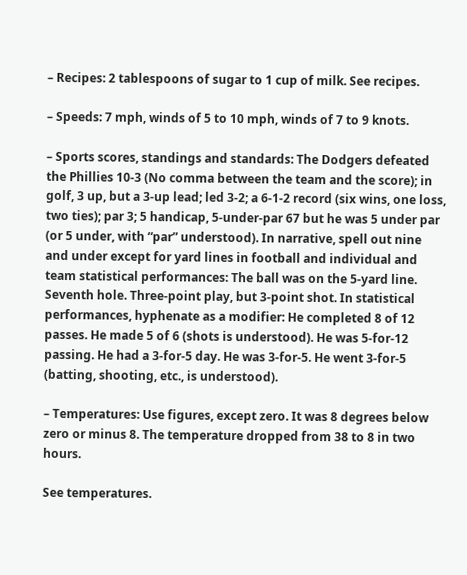– Recipes: 2 tablespoons of sugar to 1 cup of milk. See recipes.

– Speeds: 7 mph, winds of 5 to 10 mph, winds of 7 to 9 knots.

– Sports scores, standings and standards: The Dodgers defeated the Phillies 10-3 (No comma between the team and the score); in golf, 3 up, but a 3-up lead; led 3-2; a 6-1-2 record (six wins, one loss, two ties); par 3; 5 handicap, 5-under-par 67 but he was 5 under par (or 5 under, with “par” understood). In narrative, spell out nine and under except for yard lines in football and individual and team statistical performances: The ball was on the 5-yard line. Seventh hole. Three-point play, but 3-point shot. In statistical performances, hyphenate as a modifier: He completed 8 of 12 passes. He made 5 of 6 (shots is understood). He was 5-for-12 passing. He had a 3-for-5 day. He was 3-for-5. He went 3-for-5 (batting, shooting, etc., is understood).

– Temperatures: Use figures, except zero. It was 8 degrees below zero or minus 8. The temperature dropped from 38 to 8 in two hours.

See temperatures.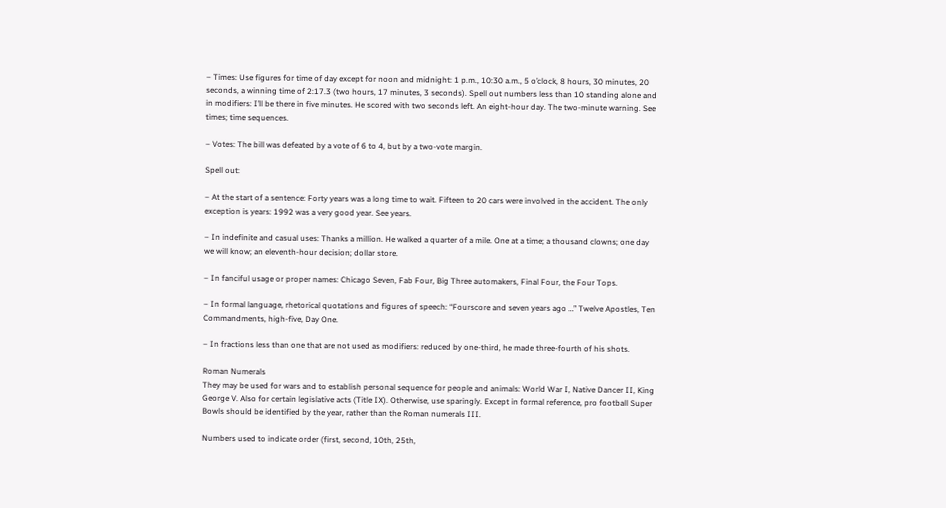– Times: Use figures for time of day except for noon and midnight: 1 p.m., 10:30 a.m., 5 o’clock, 8 hours, 30 minutes, 20 seconds, a winning time of 2:17.3 (two hours, 17 minutes, 3 seconds). Spell out numbers less than 10 standing alone and in modifiers: I’ll be there in five minutes. He scored with two seconds left. An eight-hour day. The two-minute warning. See times; time sequences.

– Votes: The bill was defeated by a vote of 6 to 4, but by a two-vote margin.

Spell out:

– At the start of a sentence: Forty years was a long time to wait. Fifteen to 20 cars were involved in the accident. The only exception is years: 1992 was a very good year. See years.

– In indefinite and casual uses: Thanks a million. He walked a quarter of a mile. One at a time; a thousand clowns; one day we will know; an eleventh-hour decision; dollar store.

– In fanciful usage or proper names: Chicago Seven, Fab Four, Big Three automakers, Final Four, the Four Tops.

– In formal language, rhetorical quotations and figures of speech: “Fourscore and seven years ago …” Twelve Apostles, Ten Commandments, high-five, Day One.

– In fractions less than one that are not used as modifiers: reduced by one-third, he made three-fourth of his shots.

Roman Numerals
They may be used for wars and to establish personal sequence for people and animals: World War I, Native Dancer II, King George V. Also for certain legislative acts (Title IX). Otherwise, use sparingly. Except in formal reference, pro football Super Bowls should be identified by the year, rather than the Roman numerals III.

Numbers used to indicate order (first, second, 10th, 25th,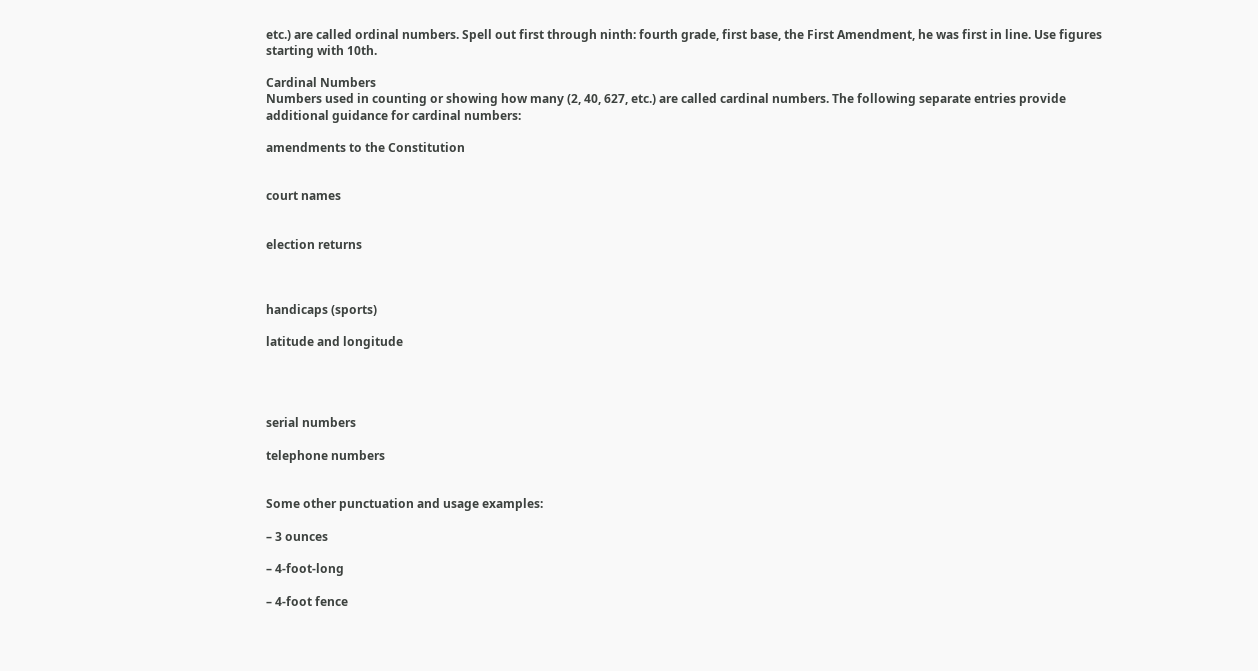etc.) are called ordinal numbers. Spell out first through ninth: fourth grade, first base, the First Amendment, he was first in line. Use figures starting with 10th.

Cardinal Numbers
Numbers used in counting or showing how many (2, 40, 627, etc.) are called cardinal numbers. The following separate entries provide additional guidance for cardinal numbers:

amendments to the Constitution


court names


election returns



handicaps (sports)

latitude and longitude




serial numbers

telephone numbers


Some other punctuation and usage examples:

– 3 ounces

– 4-foot-long

– 4-foot fence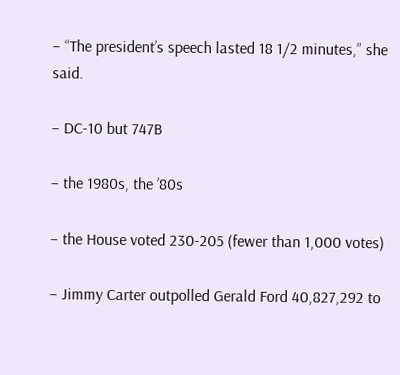– “The president’s speech lasted 18 1/2 minutes,” she said.

– DC-10 but 747B

– the 1980s, the ’80s

– the House voted 230-205 (fewer than 1,000 votes)

– Jimmy Carter outpolled Gerald Ford 40,827,292 to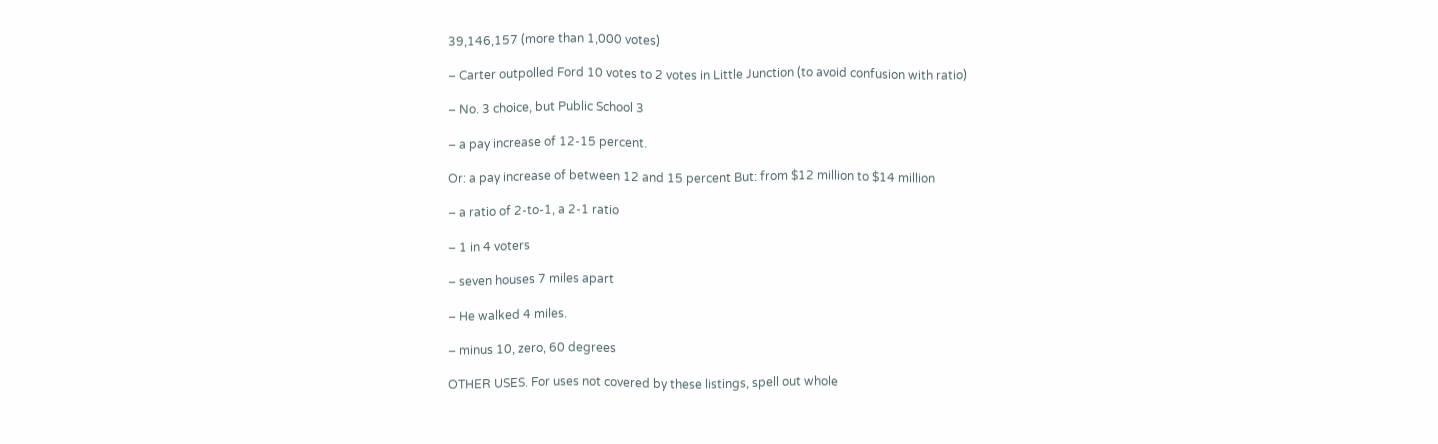39,146,157 (more than 1,000 votes)

– Carter outpolled Ford 10 votes to 2 votes in Little Junction (to avoid confusion with ratio)

– No. 3 choice, but Public School 3

– a pay increase of 12-15 percent.

Or: a pay increase of between 12 and 15 percent But: from $12 million to $14 million

– a ratio of 2-to-1, a 2-1 ratio

– 1 in 4 voters

– seven houses 7 miles apart

– He walked 4 miles.

– minus 10, zero, 60 degrees

OTHER USES. For uses not covered by these listings, spell out whole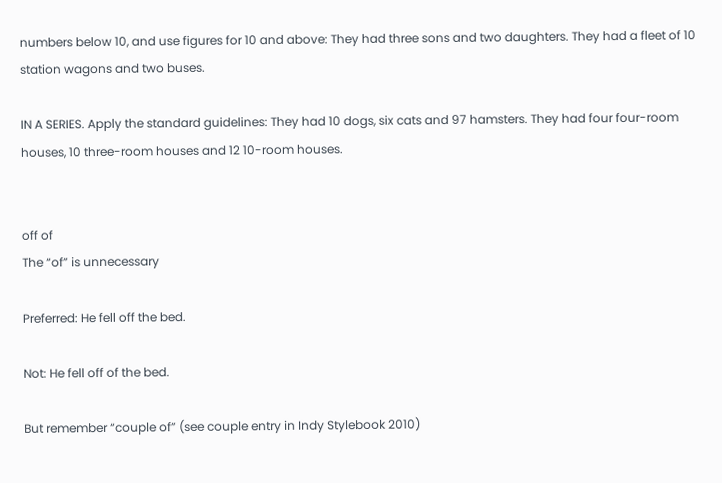numbers below 10, and use figures for 10 and above: They had three sons and two daughters. They had a fleet of 10 station wagons and two buses.

IN A SERIES. Apply the standard guidelines: They had 10 dogs, six cats and 97 hamsters. They had four four-room houses, 10 three-room houses and 12 10-room houses.


off of
The “of” is unnecessary

Preferred: He fell off the bed.

Not: He fell off of the bed.

But remember “couple of” (see couple entry in Indy Stylebook 2010)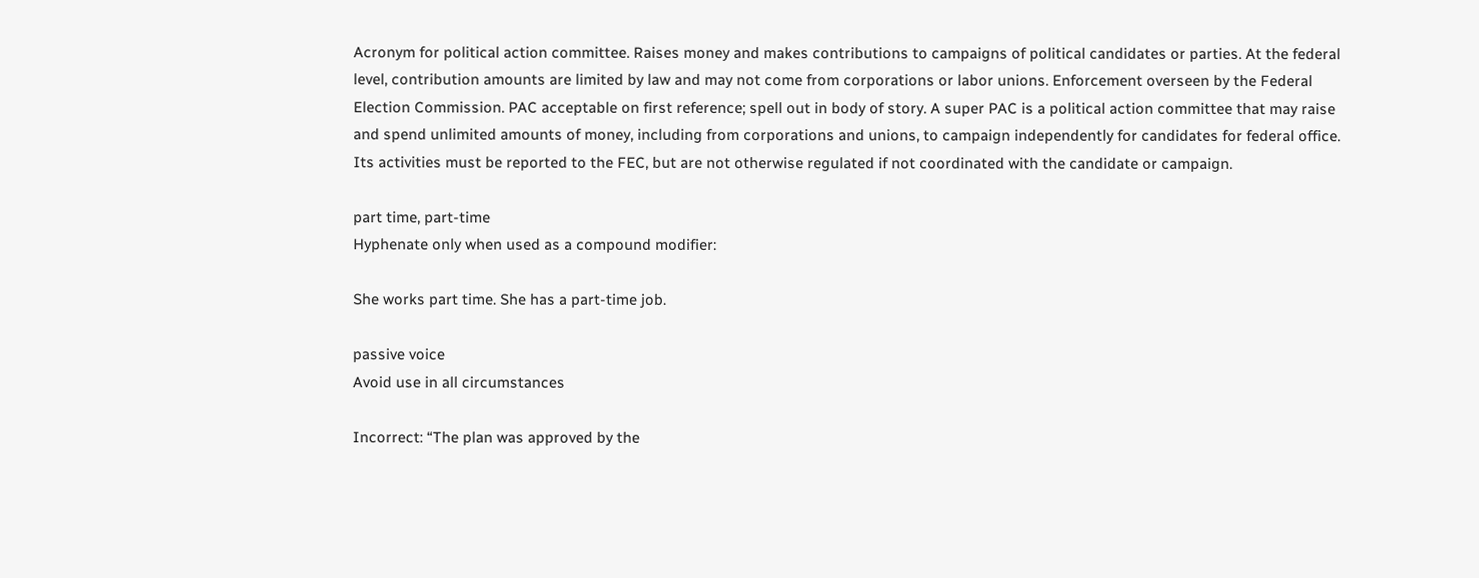Acronym for political action committee. Raises money and makes contributions to campaigns of political candidates or parties. At the federal level, contribution amounts are limited by law and may not come from corporations or labor unions. Enforcement overseen by the Federal Election Commission. PAC acceptable on first reference; spell out in body of story. A super PAC is a political action committee that may raise and spend unlimited amounts of money, including from corporations and unions, to campaign independently for candidates for federal office. Its activities must be reported to the FEC, but are not otherwise regulated if not coordinated with the candidate or campaign.

part time, part-time
Hyphenate only when used as a compound modifier:

She works part time. She has a part-time job.

passive voice
Avoid use in all circumstances

Incorrect: “The plan was approved by the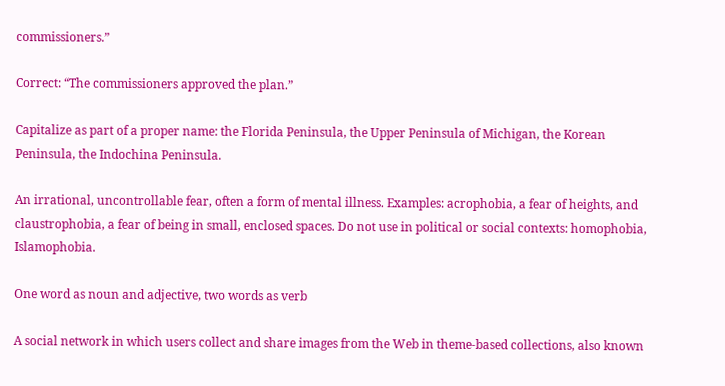commissioners.”

Correct: “The commissioners approved the plan.”

Capitalize as part of a proper name: the Florida Peninsula, the Upper Peninsula of Michigan, the Korean Peninsula, the Indochina Peninsula.

An irrational, uncontrollable fear, often a form of mental illness. Examples: acrophobia, a fear of heights, and claustrophobia, a fear of being in small, enclosed spaces. Do not use in political or social contexts: homophobia, Islamophobia.

One word as noun and adjective, two words as verb

A social network in which users collect and share images from the Web in theme-based collections, also known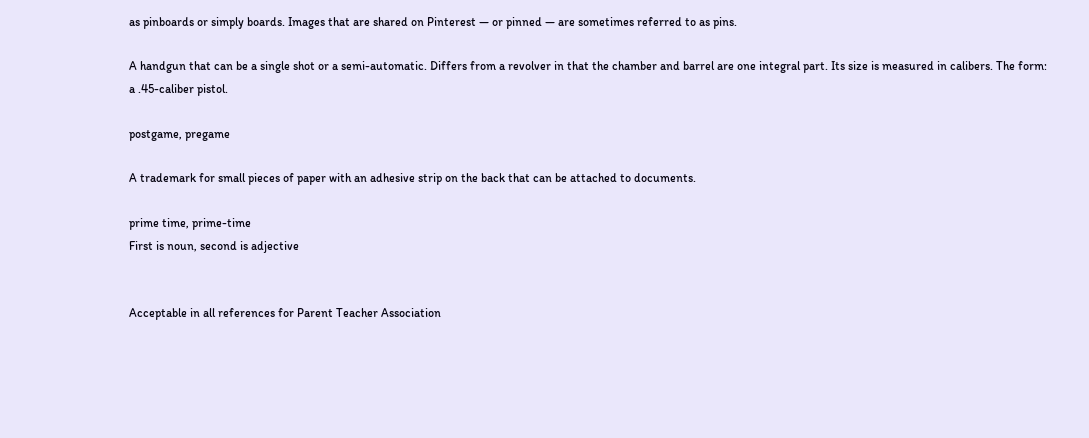as pinboards or simply boards. Images that are shared on Pinterest — or pinned — are sometimes referred to as pins.

A handgun that can be a single shot or a semi-automatic. Differs from a revolver in that the chamber and barrel are one integral part. Its size is measured in calibers. The form: a .45-caliber pistol.

postgame, pregame

A trademark for small pieces of paper with an adhesive strip on the back that can be attached to documents.

prime time, prime-time
First is noun, second is adjective


Acceptable in all references for Parent Teacher Association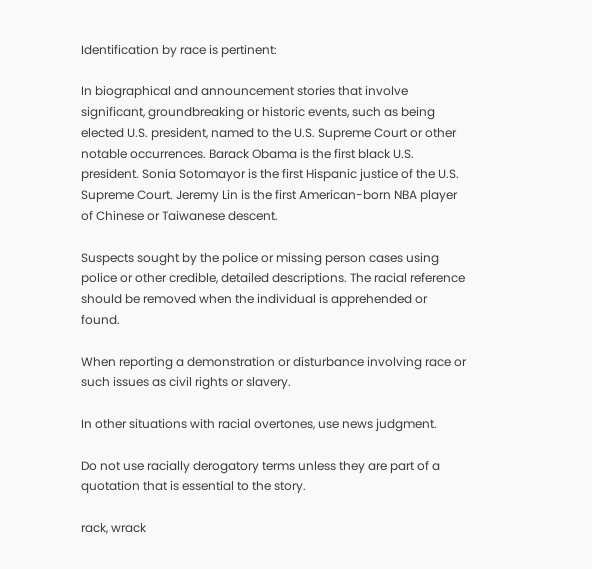Identification by race is pertinent:

In biographical and announcement stories that involve significant, groundbreaking or historic events, such as being elected U.S. president, named to the U.S. Supreme Court or other notable occurrences. Barack Obama is the first black U.S. president. Sonia Sotomayor is the first Hispanic justice of the U.S. Supreme Court. Jeremy Lin is the first American-born NBA player of Chinese or Taiwanese descent.

Suspects sought by the police or missing person cases using police or other credible, detailed descriptions. The racial reference should be removed when the individual is apprehended or found.

When reporting a demonstration or disturbance involving race or such issues as civil rights or slavery.

In other situations with racial overtones, use news judgment.

Do not use racially derogatory terms unless they are part of a quotation that is essential to the story.

rack, wrack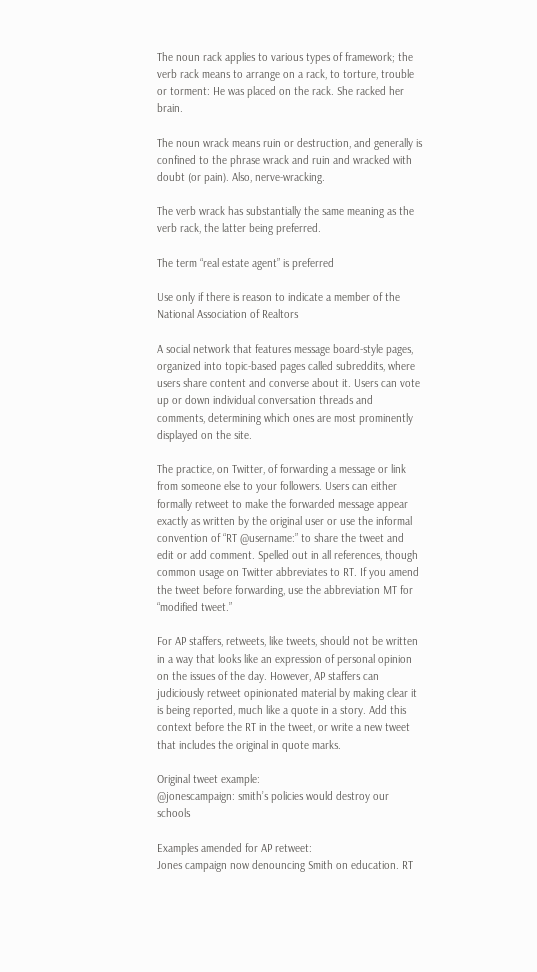The noun rack applies to various types of framework; the verb rack means to arrange on a rack, to torture, trouble or torment: He was placed on the rack. She racked her brain.

The noun wrack means ruin or destruction, and generally is confined to the phrase wrack and ruin and wracked with doubt (or pain). Also, nerve-wracking.

The verb wrack has substantially the same meaning as the verb rack, the latter being preferred.

The term “real estate agent” is preferred

Use only if there is reason to indicate a member of the National Association of Realtors

A social network that features message board-style pages, organized into topic-based pages called subreddits, where users share content and converse about it. Users can vote up or down individual conversation threads and comments, determining which ones are most prominently displayed on the site.

The practice, on Twitter, of forwarding a message or link from someone else to your followers. Users can either formally retweet to make the forwarded message appear exactly as written by the original user or use the informal convention of “RT @username:” to share the tweet and edit or add comment. Spelled out in all references, though common usage on Twitter abbreviates to RT. If you amend the tweet before forwarding, use the abbreviation MT for “modified tweet.”

For AP staffers, retweets, like tweets, should not be written in a way that looks like an expression of personal opinion on the issues of the day. However, AP staffers can judiciously retweet opinionated material by making clear it is being reported, much like a quote in a story. Add this context before the RT in the tweet, or write a new tweet that includes the original in quote marks.

Original tweet example:
@jonescampaign: smith’s policies would destroy our schools

Examples amended for AP retweet:
Jones campaign now denouncing Smith on education. RT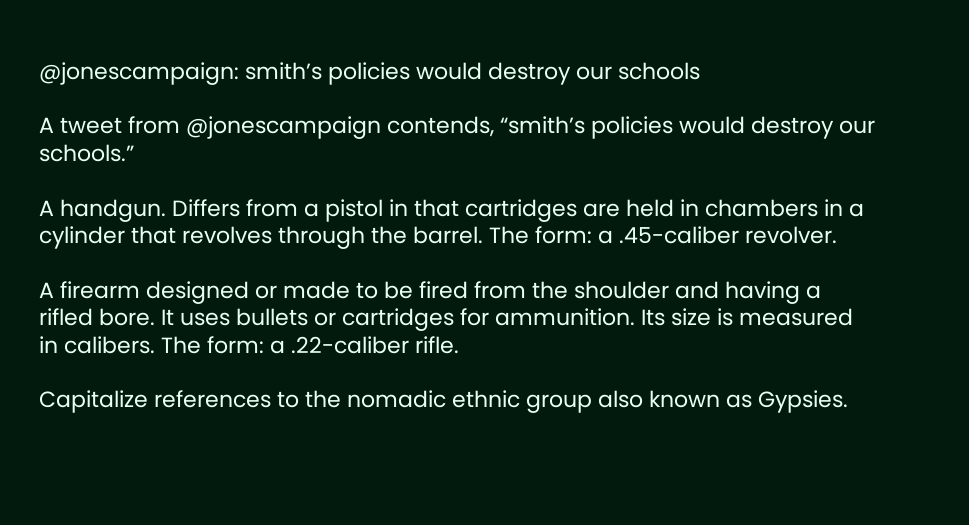@jonescampaign: smith’s policies would destroy our schools

A tweet from @jonescampaign contends, “smith’s policies would destroy our schools.”

A handgun. Differs from a pistol in that cartridges are held in chambers in a cylinder that revolves through the barrel. The form: a .45-caliber revolver.

A firearm designed or made to be fired from the shoulder and having a rifled bore. It uses bullets or cartridges for ammunition. Its size is measured in calibers. The form: a .22-caliber rifle.

Capitalize references to the nomadic ethnic group also known as Gypsies.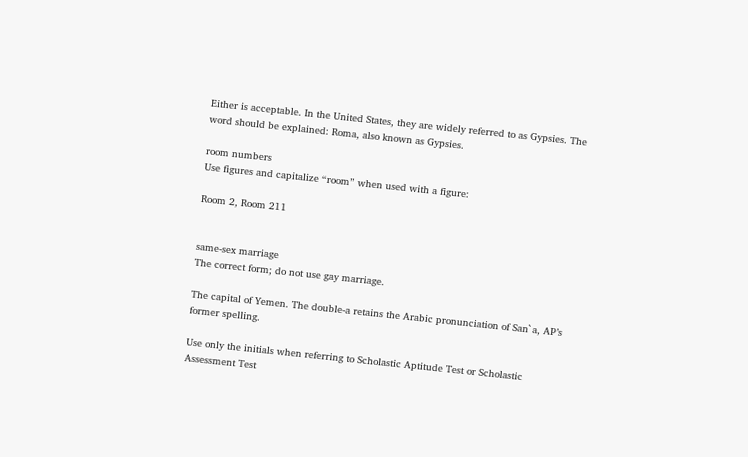Either is acceptable. In the United States, they are widely referred to as Gypsies. The word should be explained: Roma, also known as Gypsies.

room numbers
Use figures and capitalize “room” when used with a figure:

Room 2, Room 211


same-sex marriage
The correct form; do not use gay marriage.

The capital of Yemen. The double-a retains the Arabic pronunciation of San`a, AP’s former spelling.

Use only the initials when referring to Scholastic Aptitude Test or Scholastic Assessment Test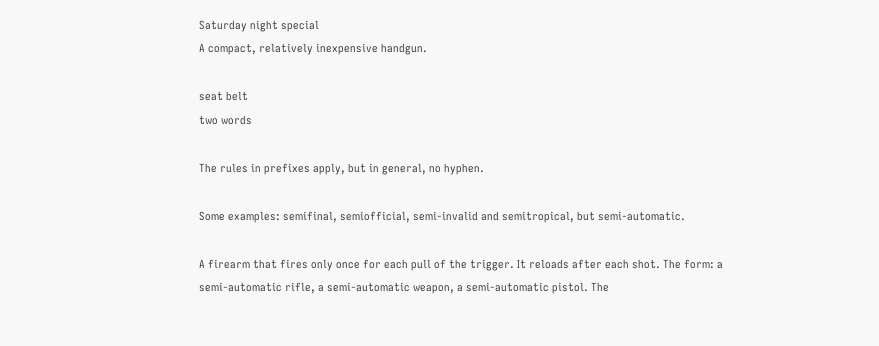Saturday night special
A compact, relatively inexpensive handgun.

seat belt
two words

The rules in prefixes apply, but in general, no hyphen.

Some examples: semifinal, semiofficial, semi-invalid and semitropical, but semi-automatic.

A firearm that fires only once for each pull of the trigger. It reloads after each shot. The form: a semi-automatic rifle, a semi-automatic weapon, a semi-automatic pistol. The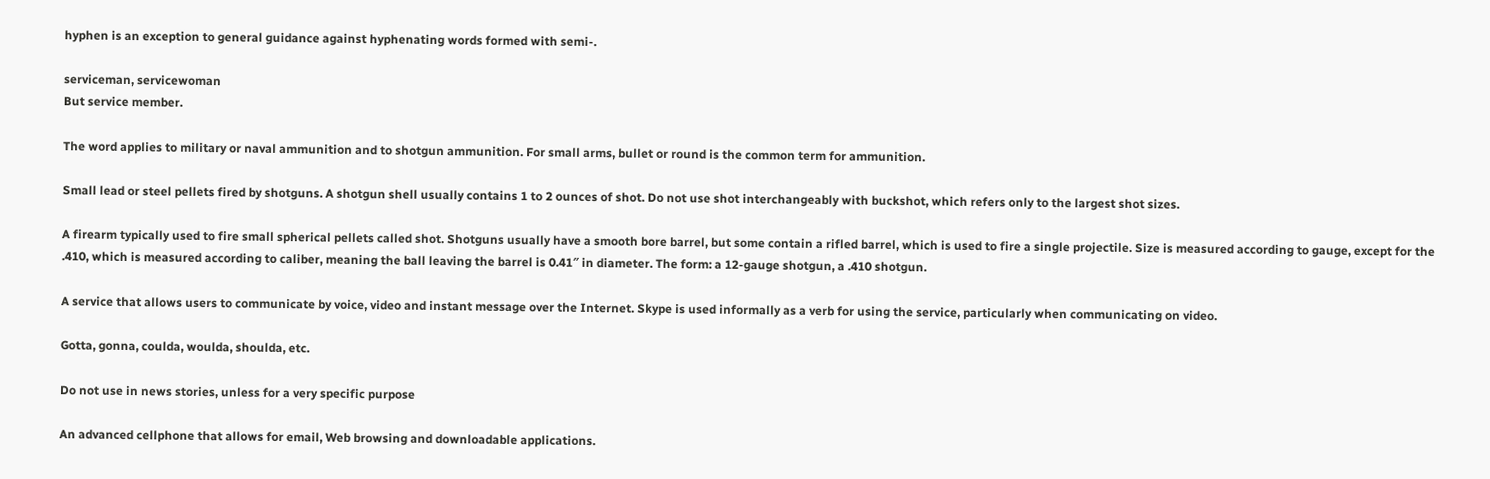hyphen is an exception to general guidance against hyphenating words formed with semi-.

serviceman, servicewoman
But service member.

The word applies to military or naval ammunition and to shotgun ammunition. For small arms, bullet or round is the common term for ammunition.

Small lead or steel pellets fired by shotguns. A shotgun shell usually contains 1 to 2 ounces of shot. Do not use shot interchangeably with buckshot, which refers only to the largest shot sizes.

A firearm typically used to fire small spherical pellets called shot. Shotguns usually have a smooth bore barrel, but some contain a rifled barrel, which is used to fire a single projectile. Size is measured according to gauge, except for the .410, which is measured according to caliber, meaning the ball leaving the barrel is 0.41″ in diameter. The form: a 12-gauge shotgun, a .410 shotgun.

A service that allows users to communicate by voice, video and instant message over the Internet. Skype is used informally as a verb for using the service, particularly when communicating on video.

Gotta, gonna, coulda, woulda, shoulda, etc.

Do not use in news stories, unless for a very specific purpose

An advanced cellphone that allows for email, Web browsing and downloadable applications.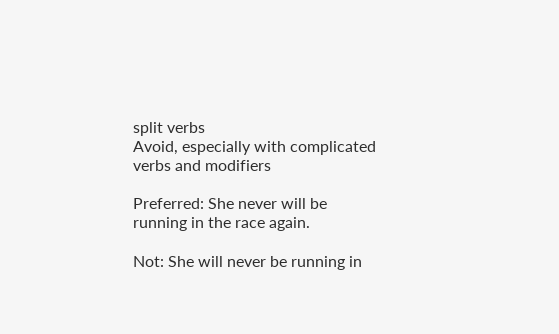split verbs
Avoid, especially with complicated verbs and modifiers

Preferred: She never will be running in the race again.

Not: She will never be running in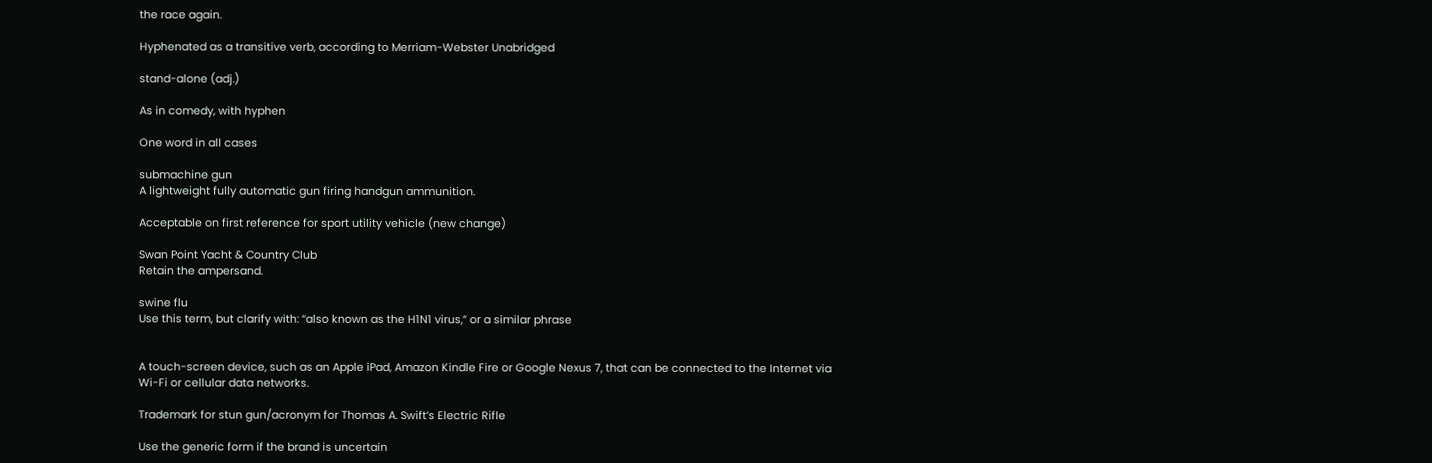the race again.

Hyphenated as a transitive verb, according to Merriam-Webster Unabridged

stand-alone (adj.)

As in comedy, with hyphen

One word in all cases

submachine gun
A lightweight fully automatic gun firing handgun ammunition.

Acceptable on first reference for sport utility vehicle (new change)

Swan Point Yacht & Country Club
Retain the ampersand.

swine flu
Use this term, but clarify with: “also known as the H1N1 virus,” or a similar phrase


A touch-screen device, such as an Apple iPad, Amazon Kindle Fire or Google Nexus 7, that can be connected to the Internet via Wi-Fi or cellular data networks.

Trademark for stun gun/acronym for Thomas A. Swift’s Electric Rifle

Use the generic form if the brand is uncertain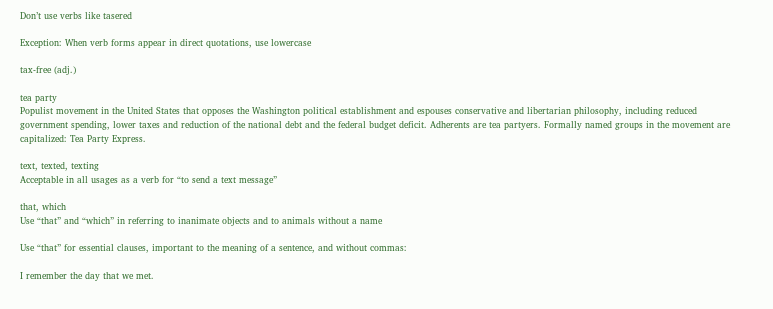Don’t use verbs like tasered

Exception: When verb forms appear in direct quotations, use lowercase

tax-free (adj.)

tea party
Populist movement in the United States that opposes the Washington political establishment and espouses conservative and libertarian philosophy, including reduced government spending, lower taxes and reduction of the national debt and the federal budget deficit. Adherents are tea partyers. Formally named groups in the movement are capitalized: Tea Party Express.

text, texted, texting
Acceptable in all usages as a verb for “to send a text message”

that, which
Use “that” and “which” in referring to inanimate objects and to animals without a name

Use “that” for essential clauses, important to the meaning of a sentence, and without commas:

I remember the day that we met.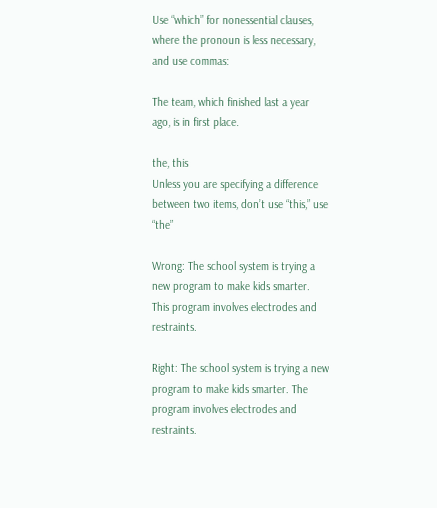Use “which” for nonessential clauses, where the pronoun is less necessary, and use commas:

The team, which finished last a year ago, is in first place.

the, this
Unless you are specifying a difference between two items, don’t use “this,” use “the”

Wrong: The school system is trying a new program to make kids smarter. This program involves electrodes and restraints.

Right: The school system is trying a new program to make kids smarter. The program involves electrodes and restraints.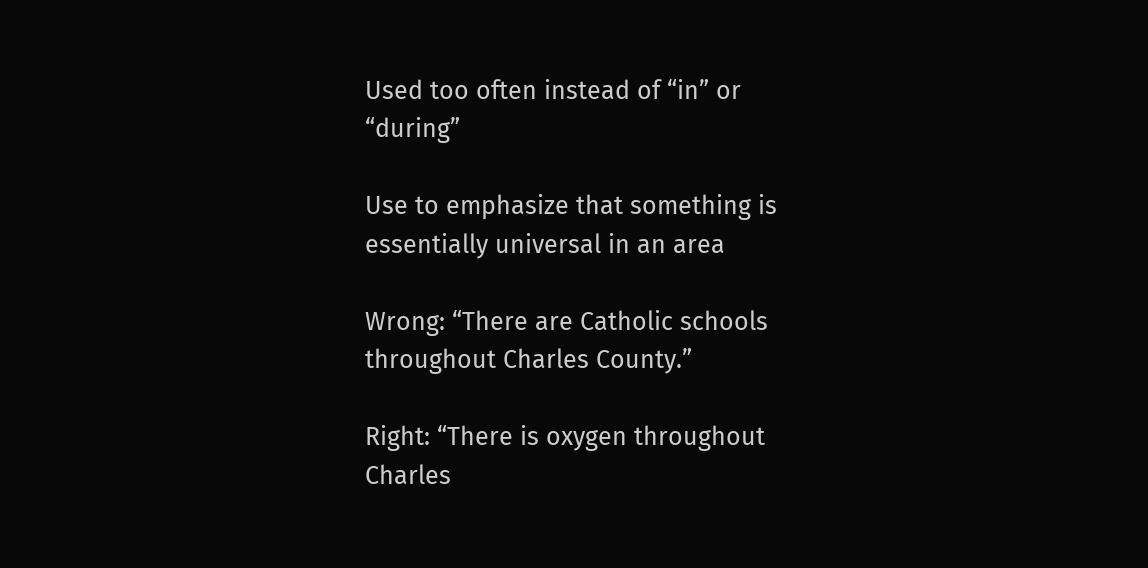Used too often instead of “in” or “during”

Use to emphasize that something is essentially universal in an area

Wrong: “There are Catholic schools throughout Charles County.”

Right: “There is oxygen throughout Charles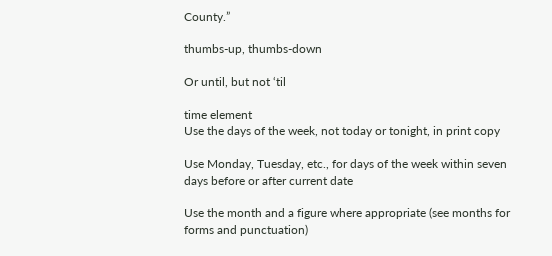County.”

thumbs-up, thumbs-down

Or until, but not ‘til

time element
Use the days of the week, not today or tonight, in print copy

Use Monday, Tuesday, etc., for days of the week within seven days before or after current date

Use the month and a figure where appropriate (see months for forms and punctuation)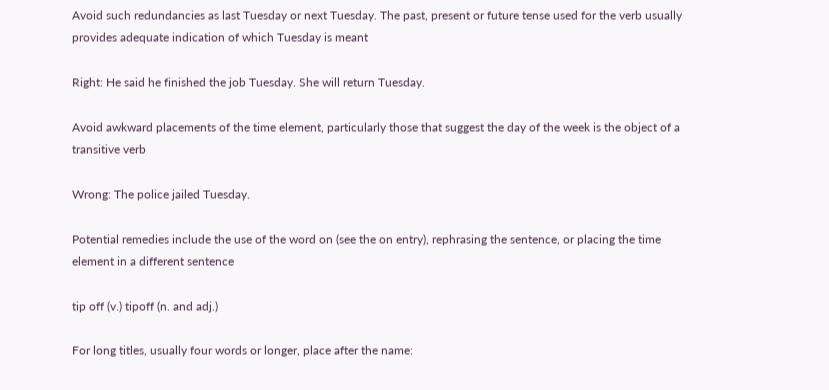Avoid such redundancies as last Tuesday or next Tuesday. The past, present or future tense used for the verb usually provides adequate indication of which Tuesday is meant

Right: He said he finished the job Tuesday. She will return Tuesday.

Avoid awkward placements of the time element, particularly those that suggest the day of the week is the object of a transitive verb

Wrong: The police jailed Tuesday.

Potential remedies include the use of the word on (see the on entry), rephrasing the sentence, or placing the time element in a different sentence

tip off (v.) tipoff (n. and adj.)

For long titles, usually four words or longer, place after the name: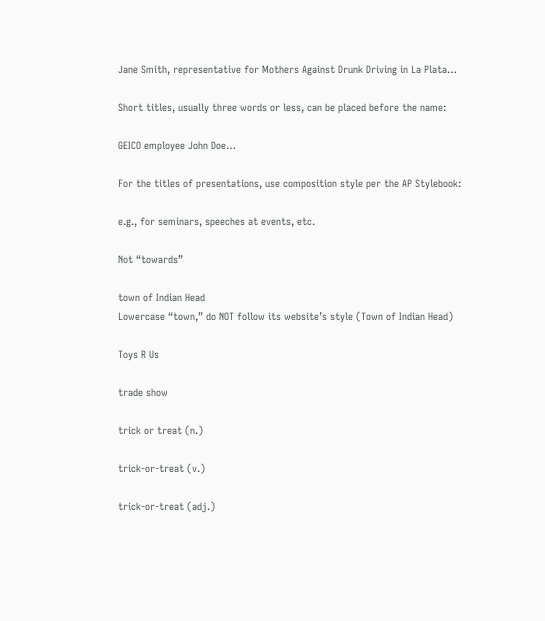Jane Smith, representative for Mothers Against Drunk Driving in La Plata…

Short titles, usually three words or less, can be placed before the name:

GEICO employee John Doe…

For the titles of presentations, use composition style per the AP Stylebook:

e.g., for seminars, speeches at events, etc.

Not “towards”

town of Indian Head
Lowercase “town,” do NOT follow its website’s style (Town of Indian Head)

Toys R Us

trade show

trick or treat (n.)

trick-or-treat (v.)

trick-or-treat (adj.)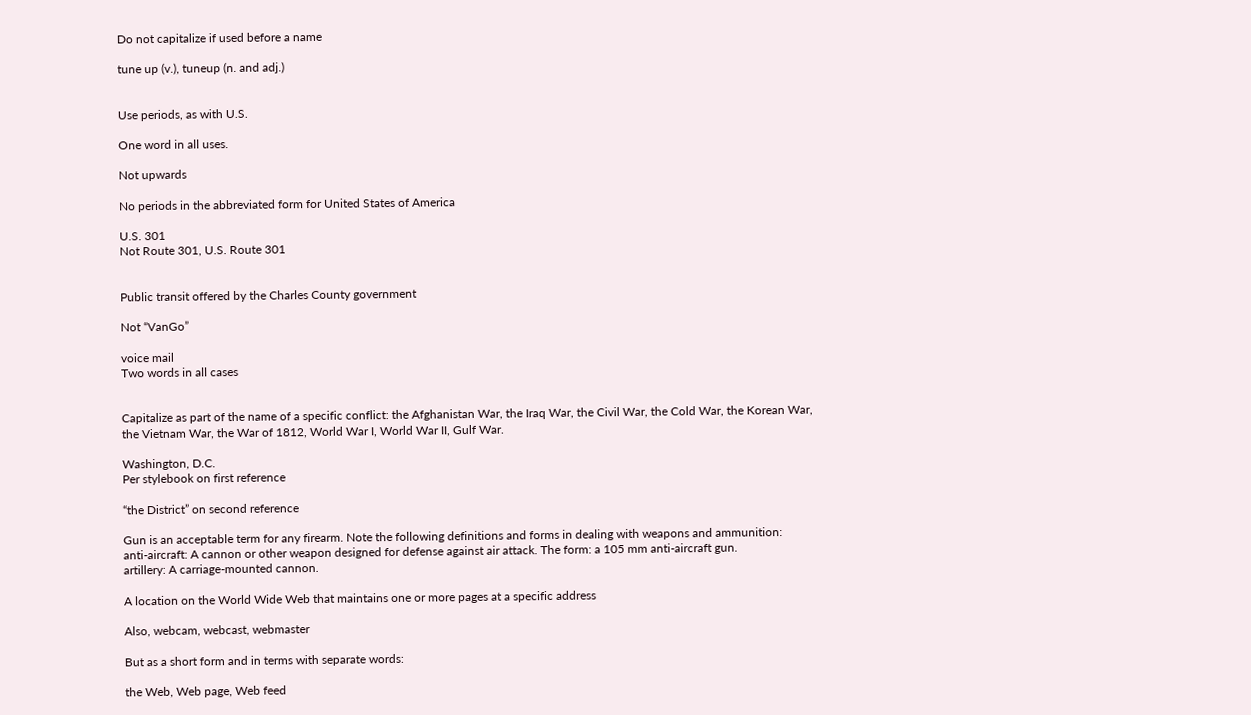Do not capitalize if used before a name

tune up (v.), tuneup (n. and adj.)


Use periods, as with U.S.

One word in all uses.

Not upwards

No periods in the abbreviated form for United States of America

U.S. 301
Not Route 301, U.S. Route 301


Public transit offered by the Charles County government

Not “VanGo”

voice mail
Two words in all cases


Capitalize as part of the name of a specific conflict: the Afghanistan War, the Iraq War, the Civil War, the Cold War, the Korean War, the Vietnam War, the War of 1812, World War I, World War II, Gulf War.

Washington, D.C.
Per stylebook on first reference

“the District” on second reference

Gun is an acceptable term for any firearm. Note the following definitions and forms in dealing with weapons and ammunition:
anti-aircraft: A cannon or other weapon designed for defense against air attack. The form: a 105 mm anti-aircraft gun.
artillery: A carriage-mounted cannon.

A location on the World Wide Web that maintains one or more pages at a specific address

Also, webcam, webcast, webmaster

But as a short form and in terms with separate words:

the Web, Web page, Web feed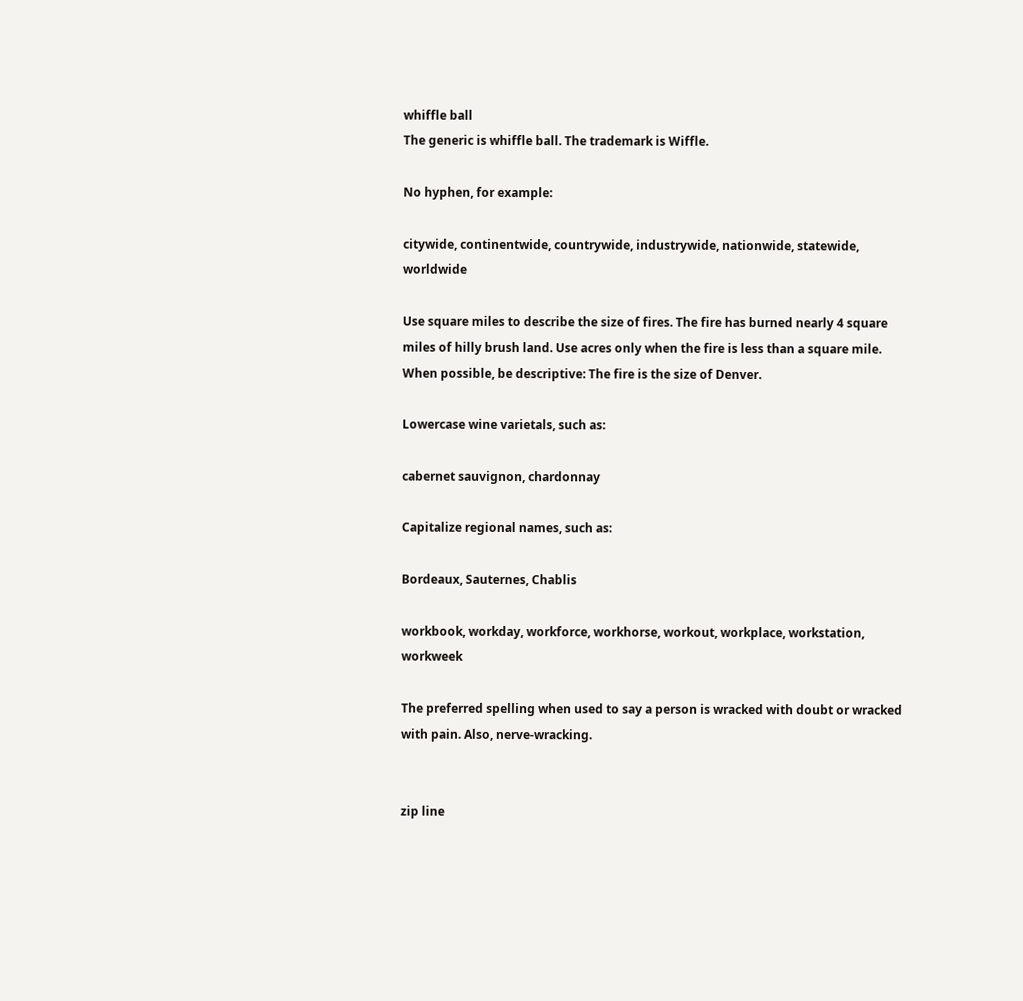whiffle ball
The generic is whiffle ball. The trademark is Wiffle.

No hyphen, for example:

citywide, continentwide, countrywide, industrywide, nationwide, statewide, worldwide

Use square miles to describe the size of fires. The fire has burned nearly 4 square miles of hilly brush land. Use acres only when the fire is less than a square mile. When possible, be descriptive: The fire is the size of Denver.

Lowercase wine varietals, such as:

cabernet sauvignon, chardonnay

Capitalize regional names, such as:

Bordeaux, Sauternes, Chablis

workbook, workday, workforce, workhorse, workout, workplace, workstation, workweek

The preferred spelling when used to say a person is wracked with doubt or wracked with pain. Also, nerve-wracking.


zip line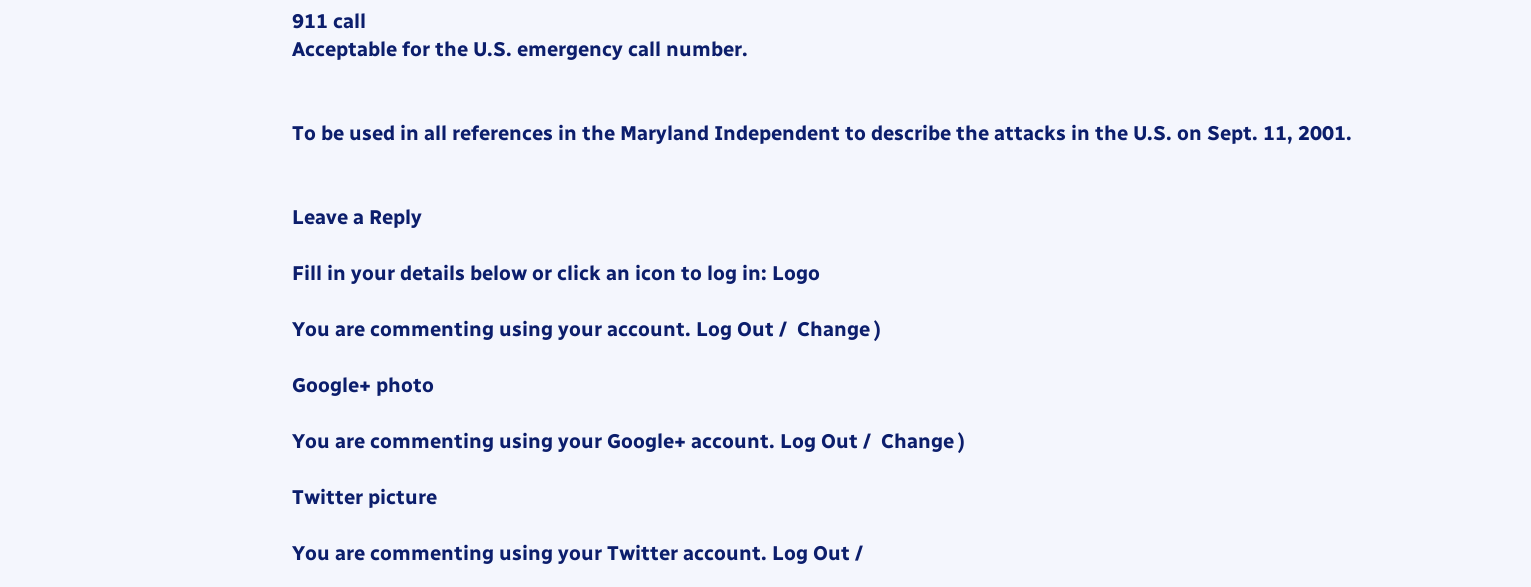911 call
Acceptable for the U.S. emergency call number.


To be used in all references in the Maryland Independent to describe the attacks in the U.S. on Sept. 11, 2001.


Leave a Reply

Fill in your details below or click an icon to log in: Logo

You are commenting using your account. Log Out /  Change )

Google+ photo

You are commenting using your Google+ account. Log Out /  Change )

Twitter picture

You are commenting using your Twitter account. Log Out /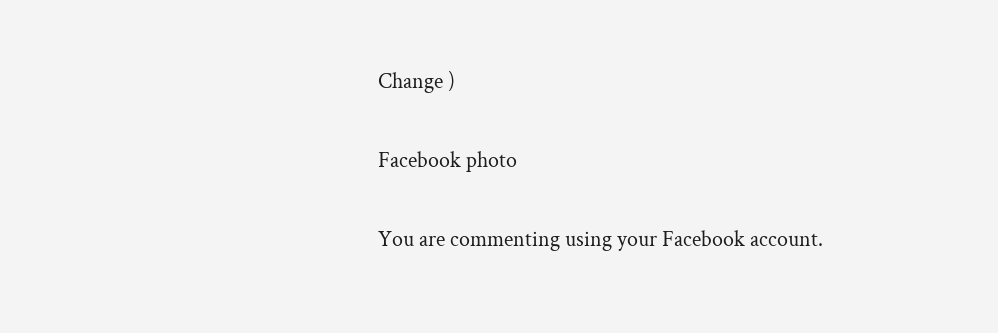Change )

Facebook photo

You are commenting using your Facebook account.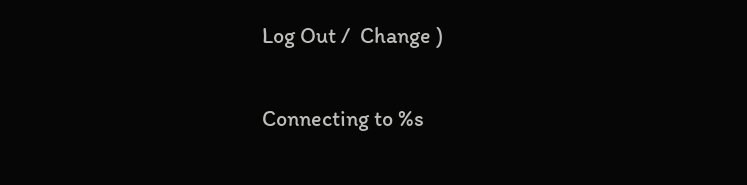Log Out /  Change )

Connecting to %s